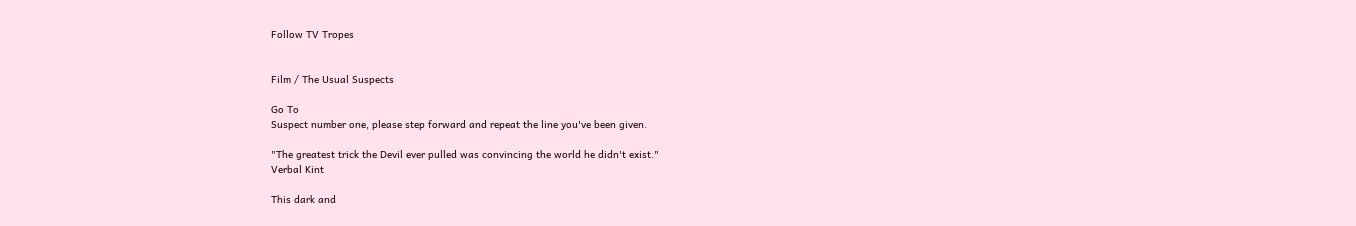Follow TV Tropes


Film / The Usual Suspects

Go To
Suspect number one, please step forward and repeat the line you've been given.

"The greatest trick the Devil ever pulled was convincing the world he didn't exist."
Verbal Kint

This dark and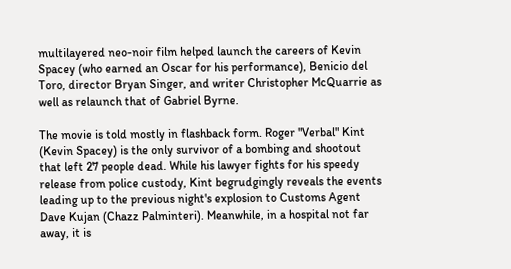multilayered neo-noir film helped launch the careers of Kevin Spacey (who earned an Oscar for his performance), Benicio del Toro, director Bryan Singer, and writer Christopher McQuarrie as well as relaunch that of Gabriel Byrne.

The movie is told mostly in flashback form. Roger "Verbal" Kint (Kevin Spacey) is the only survivor of a bombing and shootout that left 27 people dead. While his lawyer fights for his speedy release from police custody, Kint begrudgingly reveals the events leading up to the previous night's explosion to Customs Agent Dave Kujan (Chazz Palminteri). Meanwhile, in a hospital not far away, it is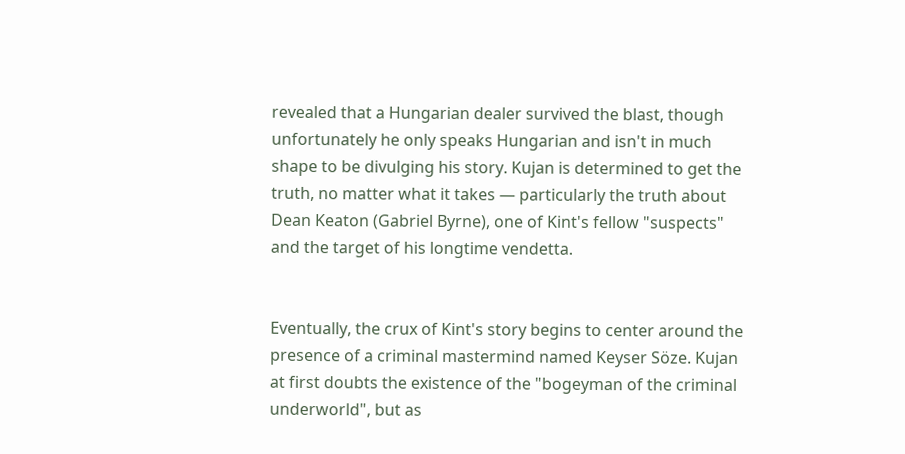revealed that a Hungarian dealer survived the blast, though unfortunately he only speaks Hungarian and isn't in much shape to be divulging his story. Kujan is determined to get the truth, no matter what it takes — particularly the truth about Dean Keaton (Gabriel Byrne), one of Kint's fellow "suspects" and the target of his longtime vendetta.


Eventually, the crux of Kint's story begins to center around the presence of a criminal mastermind named Keyser Söze. Kujan at first doubts the existence of the "bogeyman of the criminal underworld", but as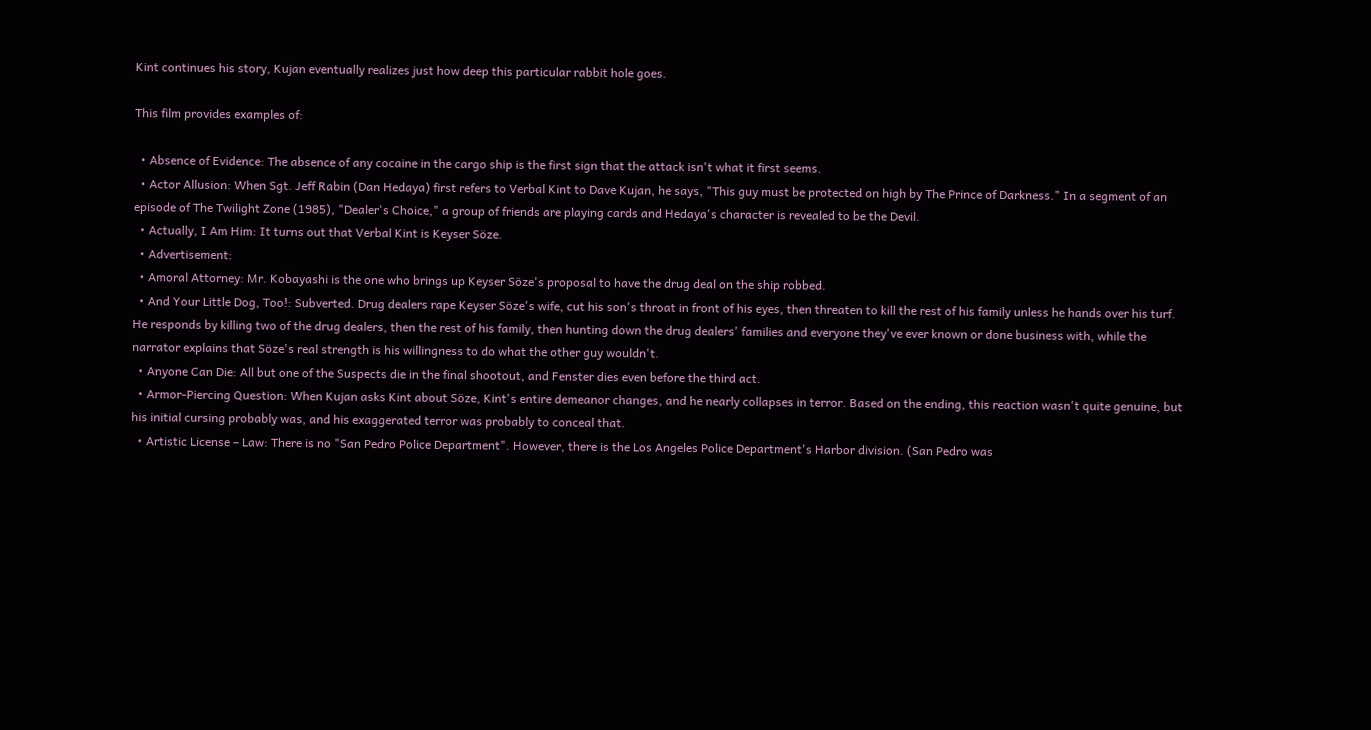Kint continues his story, Kujan eventually realizes just how deep this particular rabbit hole goes.

This film provides examples of:

  • Absence of Evidence: The absence of any cocaine in the cargo ship is the first sign that the attack isn't what it first seems.
  • Actor Allusion: When Sgt. Jeff Rabin (Dan Hedaya) first refers to Verbal Kint to Dave Kujan, he says, "This guy must be protected on high by The Prince of Darkness." In a segment of an episode of The Twilight Zone (1985), "Dealer's Choice," a group of friends are playing cards and Hedaya's character is revealed to be the Devil.
  • Actually, I Am Him: It turns out that Verbal Kint is Keyser Söze.
  • Advertisement:
  • Amoral Attorney: Mr. Kobayashi is the one who brings up Keyser Söze's proposal to have the drug deal on the ship robbed.
  • And Your Little Dog, Too!: Subverted. Drug dealers rape Keyser Söze's wife, cut his son's throat in front of his eyes, then threaten to kill the rest of his family unless he hands over his turf. He responds by killing two of the drug dealers, then the rest of his family, then hunting down the drug dealers' families and everyone they've ever known or done business with, while the narrator explains that Söze's real strength is his willingness to do what the other guy wouldn't.
  • Anyone Can Die: All but one of the Suspects die in the final shootout, and Fenster dies even before the third act.
  • Armor-Piercing Question: When Kujan asks Kint about Söze, Kint's entire demeanor changes, and he nearly collapses in terror. Based on the ending, this reaction wasn't quite genuine, but his initial cursing probably was, and his exaggerated terror was probably to conceal that.
  • Artistic License – Law: There is no "San Pedro Police Department". However, there is the Los Angeles Police Department's Harbor division. (San Pedro was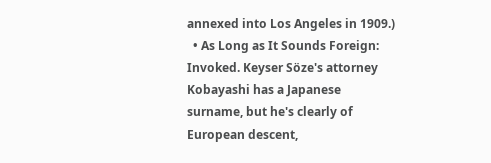annexed into Los Angeles in 1909.)
  • As Long as It Sounds Foreign: Invoked. Keyser Söze's attorney Kobayashi has a Japanese surname, but he's clearly of European descent,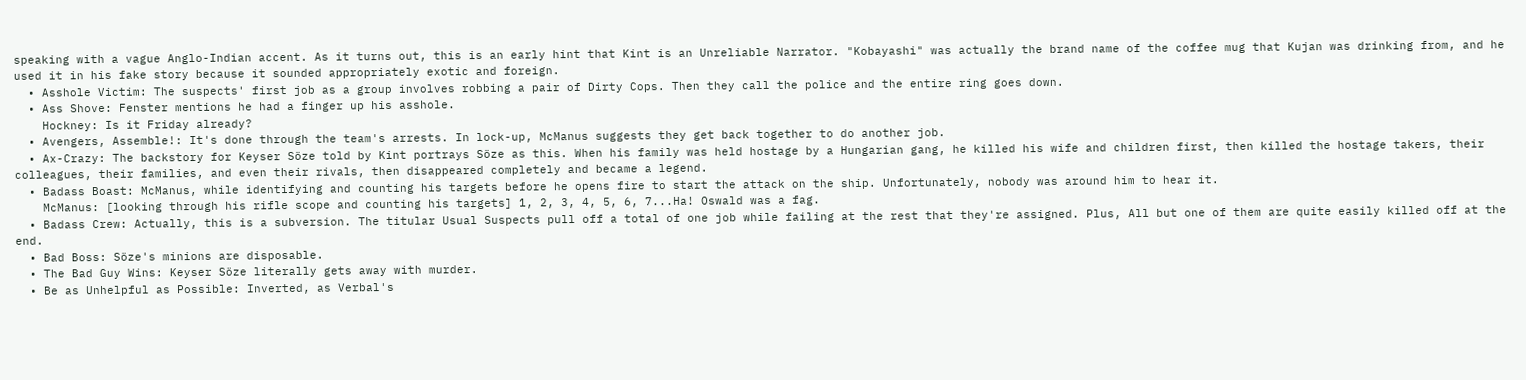speaking with a vague Anglo-Indian accent. As it turns out, this is an early hint that Kint is an Unreliable Narrator. "Kobayashi" was actually the brand name of the coffee mug that Kujan was drinking from, and he used it in his fake story because it sounded appropriately exotic and foreign.
  • Asshole Victim: The suspects' first job as a group involves robbing a pair of Dirty Cops. Then they call the police and the entire ring goes down.
  • Ass Shove: Fenster mentions he had a finger up his asshole.
    Hockney: Is it Friday already?
  • Avengers, Assemble!: It's done through the team's arrests. In lock-up, McManus suggests they get back together to do another job.
  • Ax-Crazy: The backstory for Keyser Söze told by Kint portrays Söze as this. When his family was held hostage by a Hungarian gang, he killed his wife and children first, then killed the hostage takers, their colleagues, their families, and even their rivals, then disappeared completely and became a legend.
  • Badass Boast: McManus, while identifying and counting his targets before he opens fire to start the attack on the ship. Unfortunately, nobody was around him to hear it.
    McManus: [looking through his rifle scope and counting his targets] 1, 2, 3, 4, 5, 6, 7...Ha! Oswald was a fag.
  • Badass Crew: Actually, this is a subversion. The titular Usual Suspects pull off a total of one job while failing at the rest that they're assigned. Plus, All but one of them are quite easily killed off at the end.
  • Bad Boss: Söze's minions are disposable.
  • The Bad Guy Wins: Keyser Söze literally gets away with murder.
  • Be as Unhelpful as Possible: Inverted, as Verbal's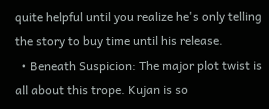quite helpful until you realize he's only telling the story to buy time until his release.
  • Beneath Suspicion: The major plot twist is all about this trope. Kujan is so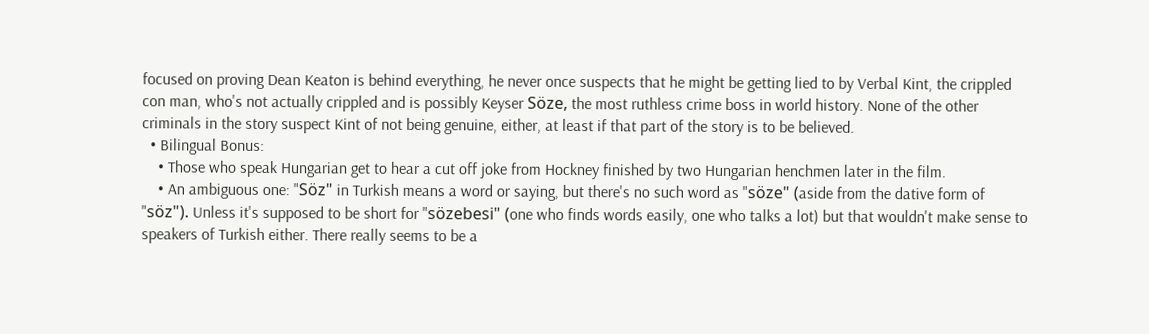focused on proving Dean Keaton is behind everything, he never once suspects that he might be getting lied to by Verbal Kint, the crippled con man, who's not actually crippled and is possibly Keyser Söze, the most ruthless crime boss in world history. None of the other criminals in the story suspect Kint of not being genuine, either, at least if that part of the story is to be believed.
  • Bilingual Bonus:
    • Those who speak Hungarian get to hear a cut off joke from Hockney finished by two Hungarian henchmen later in the film.
    • An ambiguous one: "Söz" in Turkish means a word or saying, but there's no such word as "söze" (aside from the dative form of "söz"). Unless it's supposed to be short for "sözebesi" (one who finds words easily, one who talks a lot) but that wouldn't make sense to speakers of Turkish either. There really seems to be a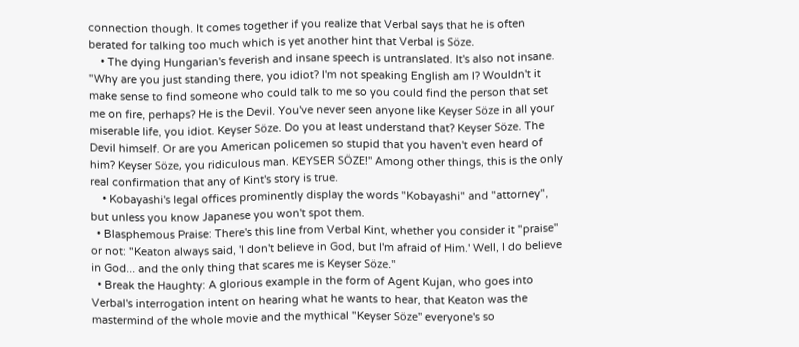connection though. It comes together if you realize that Verbal says that he is often berated for talking too much which is yet another hint that Verbal is Söze.
    • The dying Hungarian's feverish and insane speech is untranslated. It's also not insane. "Why are you just standing there, you idiot? I'm not speaking English am I? Wouldn't it make sense to find someone who could talk to me so you could find the person that set me on fire, perhaps? He is the Devil. You've never seen anyone like Keyser Söze in all your miserable life, you idiot. Keyser Söze. Do you at least understand that? Keyser Söze. The Devil himself. Or are you American policemen so stupid that you haven't even heard of him? Keyser Söze, you ridiculous man. KEYSER SÖZE!" Among other things, this is the only real confirmation that any of Kint's story is true.
    • Kobayashi's legal offices prominently display the words "Kobayashi" and "attorney", but unless you know Japanese you won't spot them.
  • Blasphemous Praise: There's this line from Verbal Kint, whether you consider it "praise" or not: "Keaton always said, 'I don't believe in God, but I'm afraid of Him.' Well, I do believe in God... and the only thing that scares me is Keyser Söze."
  • Break the Haughty: A glorious example in the form of Agent Kujan, who goes into Verbal's interrogation intent on hearing what he wants to hear, that Keaton was the mastermind of the whole movie and the mythical "Keyser Söze" everyone's so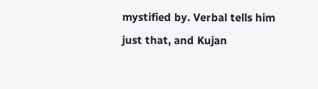mystified by. Verbal tells him just that, and Kujan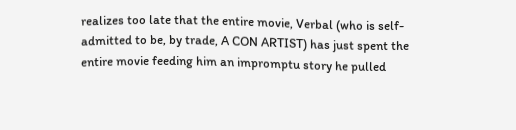realizes too late that the entire movie, Verbal (who is self-admitted to be, by trade, A CON ARTIST) has just spent the entire movie feeding him an impromptu story he pulled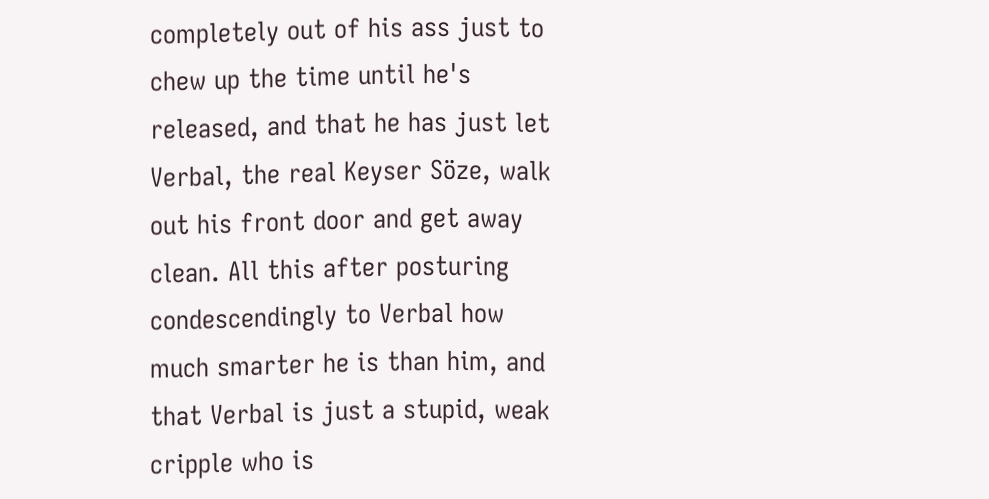completely out of his ass just to chew up the time until he's released, and that he has just let Verbal, the real Keyser Söze, walk out his front door and get away clean. All this after posturing condescendingly to Verbal how much smarter he is than him, and that Verbal is just a stupid, weak cripple who is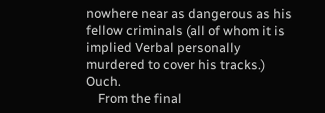nowhere near as dangerous as his fellow criminals (all of whom it is implied Verbal personally murdered to cover his tracks.) Ouch.
    From the final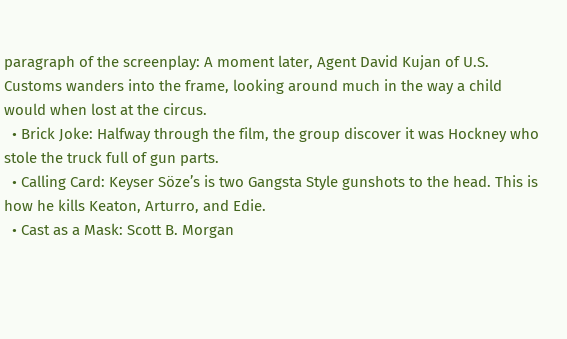paragraph of the screenplay: A moment later, Agent David Kujan of U.S. Customs wanders into the frame, looking around much in the way a child would when lost at the circus.
  • Brick Joke: Halfway through the film, the group discover it was Hockney who stole the truck full of gun parts.
  • Calling Card: Keyser Söze’s is two Gangsta Style gunshots to the head. This is how he kills Keaton, Arturro, and Edie.
  • Cast as a Mask: Scott B. Morgan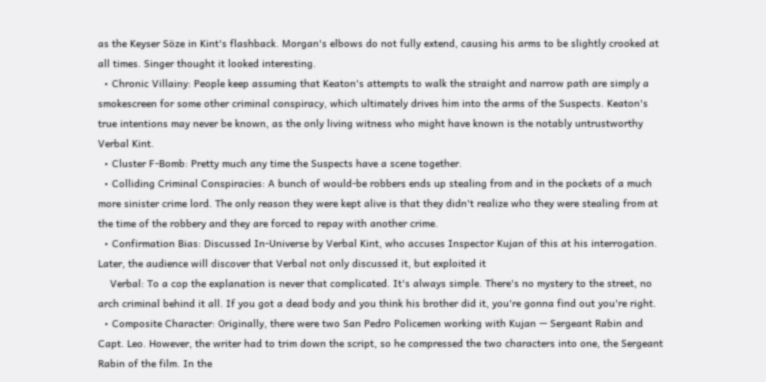as the Keyser Söze in Kint's flashback. Morgan's elbows do not fully extend, causing his arms to be slightly crooked at all times. Singer thought it looked interesting.
  • Chronic Villainy: People keep assuming that Keaton's attempts to walk the straight and narrow path are simply a smokescreen for some other criminal conspiracy, which ultimately drives him into the arms of the Suspects. Keaton's true intentions may never be known, as the only living witness who might have known is the notably untrustworthy Verbal Kint.
  • Cluster F-Bomb: Pretty much any time the Suspects have a scene together.
  • Colliding Criminal Conspiracies: A bunch of would-be robbers ends up stealing from and in the pockets of a much more sinister crime lord. The only reason they were kept alive is that they didn't realize who they were stealing from at the time of the robbery and they are forced to repay with another crime.
  • Confirmation Bias: Discussed In-Universe by Verbal Kint, who accuses Inspector Kujan of this at his interrogation. Later, the audience will discover that Verbal not only discussed it, but exploited it
    Verbal: To a cop the explanation is never that complicated. It's always simple. There's no mystery to the street, no arch criminal behind it all. If you got a dead body and you think his brother did it, you're gonna find out you're right.
  • Composite Character: Originally, there were two San Pedro Policemen working with Kujan — Sergeant Rabin and Capt. Leo. However, the writer had to trim down the script, so he compressed the two characters into one, the Sergeant Rabin of the film. In the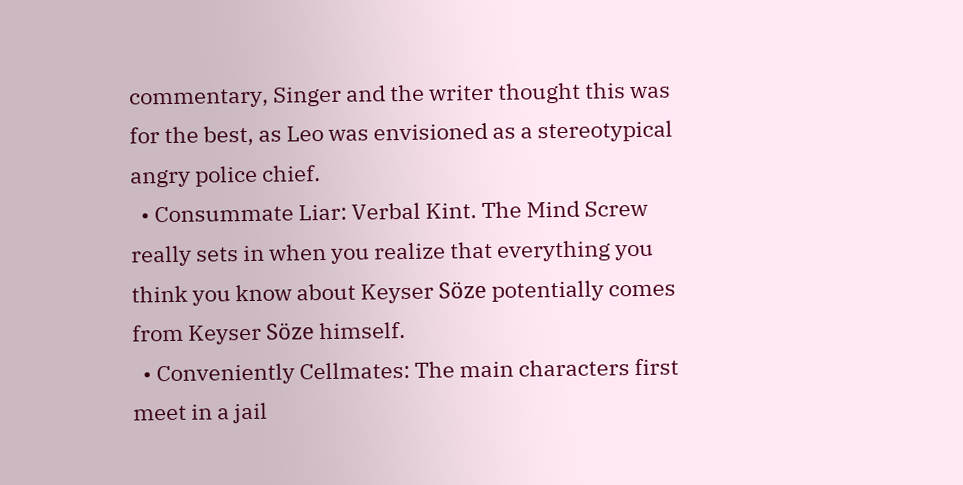commentary, Singer and the writer thought this was for the best, as Leo was envisioned as a stereotypical angry police chief.
  • Consummate Liar: Verbal Kint. The Mind Screw really sets in when you realize that everything you think you know about Keyser Söze potentially comes from Keyser Söze himself.
  • Conveniently Cellmates: The main characters first meet in a jail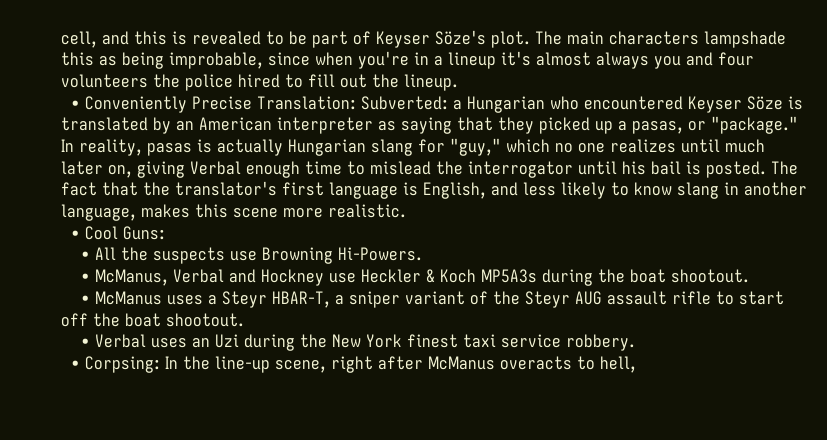cell, and this is revealed to be part of Keyser Söze's plot. The main characters lampshade this as being improbable, since when you're in a lineup it's almost always you and four volunteers the police hired to fill out the lineup.
  • Conveniently Precise Translation: Subverted: a Hungarian who encountered Keyser Söze is translated by an American interpreter as saying that they picked up a pasas, or "package." In reality, pasas is actually Hungarian slang for "guy," which no one realizes until much later on, giving Verbal enough time to mislead the interrogator until his bail is posted. The fact that the translator's first language is English, and less likely to know slang in another language, makes this scene more realistic.
  • Cool Guns:
    • All the suspects use Browning Hi-Powers.
    • McManus, Verbal and Hockney use Heckler & Koch MP5A3s during the boat shootout.
    • McManus uses a Steyr HBAR-T, a sniper variant of the Steyr AUG assault rifle to start off the boat shootout.
    • Verbal uses an Uzi during the New York finest taxi service robbery.
  • Corpsing: In the line-up scene, right after McManus overacts to hell,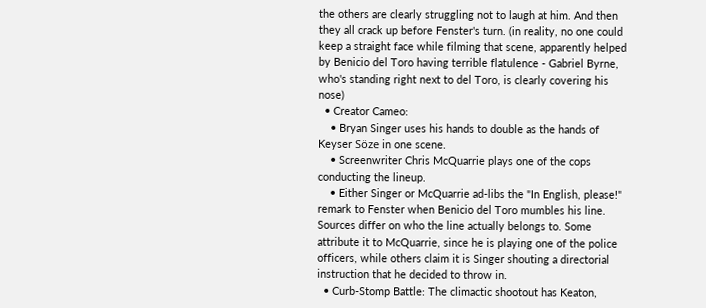the others are clearly struggling not to laugh at him. And then they all crack up before Fenster's turn. (in reality, no one could keep a straight face while filming that scene, apparently helped by Benicio del Toro having terrible flatulence - Gabriel Byrne, who's standing right next to del Toro, is clearly covering his nose)
  • Creator Cameo:
    • Bryan Singer uses his hands to double as the hands of Keyser Söze in one scene.
    • Screenwriter Chris McQuarrie plays one of the cops conducting the lineup.
    • Either Singer or McQuarrie ad-libs the "In English, please!" remark to Fenster when Benicio del Toro mumbles his line. Sources differ on who the line actually belongs to. Some attribute it to McQuarrie, since he is playing one of the police officers, while others claim it is Singer shouting a directorial instruction that he decided to throw in.
  • Curb-Stomp Battle: The climactic shootout has Keaton,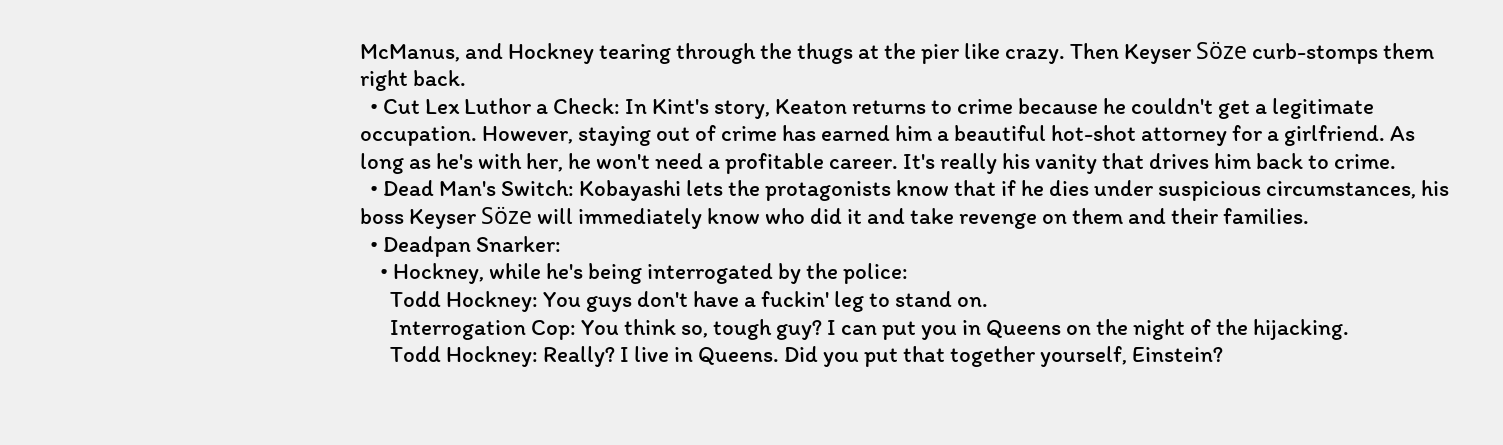McManus, and Hockney tearing through the thugs at the pier like crazy. Then Keyser Söze curb-stomps them right back.
  • Cut Lex Luthor a Check: In Kint's story, Keaton returns to crime because he couldn't get a legitimate occupation. However, staying out of crime has earned him a beautiful hot-shot attorney for a girlfriend. As long as he's with her, he won't need a profitable career. It's really his vanity that drives him back to crime.
  • Dead Man's Switch: Kobayashi lets the protagonists know that if he dies under suspicious circumstances, his boss Keyser Söze will immediately know who did it and take revenge on them and their families.
  • Deadpan Snarker:
    • Hockney, while he's being interrogated by the police:
      Todd Hockney: You guys don't have a fuckin' leg to stand on.
      Interrogation Cop: You think so, tough guy? I can put you in Queens on the night of the hijacking.
      Todd Hockney: Really? I live in Queens. Did you put that together yourself, Einstein?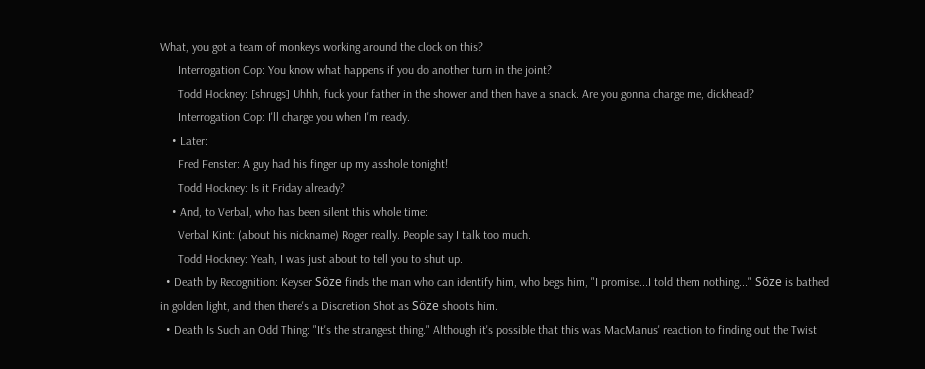What, you got a team of monkeys working around the clock on this?
      Interrogation Cop: You know what happens if you do another turn in the joint?
      Todd Hockney: [shrugs] Uhhh, fuck your father in the shower and then have a snack. Are you gonna charge me, dickhead?
      Interrogation Cop: I'll charge you when I'm ready.
    • Later:
      Fred Fenster: A guy had his finger up my asshole tonight!
      Todd Hockney: Is it Friday already?
    • And, to Verbal, who has been silent this whole time:
      Verbal Kint: (about his nickname) Roger really. People say I talk too much.
      Todd Hockney: Yeah, I was just about to tell you to shut up.
  • Death by Recognition: Keyser Söze finds the man who can identify him, who begs him, "I promise...I told them nothing..." Söze is bathed in golden light, and then there's a Discretion Shot as Söze shoots him.
  • Death Is Such an Odd Thing: "It's the strangest thing." Although it's possible that this was MacManus' reaction to finding out the Twist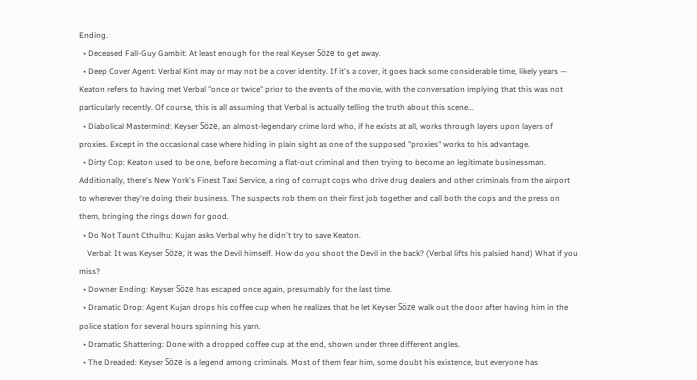Ending.
  • Deceased Fall-Guy Gambit: At least enough for the real Keyser Söze to get away.
  • Deep Cover Agent: Verbal Kint may or may not be a cover identity. If it's a cover, it goes back some considerable time, likely years — Keaton refers to having met Verbal "once or twice" prior to the events of the movie, with the conversation implying that this was not particularly recently. Of course, this is all assuming that Verbal is actually telling the truth about this scene...
  • Diabolical Mastermind: Keyser Söze, an almost-legendary crime lord who, if he exists at all, works through layers upon layers of proxies. Except in the occasional case where hiding in plain sight as one of the supposed "proxies" works to his advantage.
  • Dirty Cop: Keaton used to be one, before becoming a flat-out criminal and then trying to become an legitimate businessman. Additionally, there's New York's Finest Taxi Service, a ring of corrupt cops who drive drug dealers and other criminals from the airport to wherever they're doing their business. The suspects rob them on their first job together and call both the cops and the press on them, bringing the rings down for good.
  • Do Not Taunt Cthulhu: Kujan asks Verbal why he didn't try to save Keaton.
    Verbal: It was Keyser Söze; it was the Devil himself. How do you shoot the Devil in the back? (Verbal lifts his palsied hand) What if you miss?
  • Downer Ending: Keyser Söze has escaped once again, presumably for the last time.
  • Dramatic Drop: Agent Kujan drops his coffee cup when he realizes that he let Keyser Söze walk out the door after having him in the police station for several hours spinning his yarn.
  • Dramatic Shattering: Done with a dropped coffee cup at the end, shown under three different angles.
  • The Dreaded: Keyser Söze is a legend among criminals. Most of them fear him, some doubt his existence, but everyone has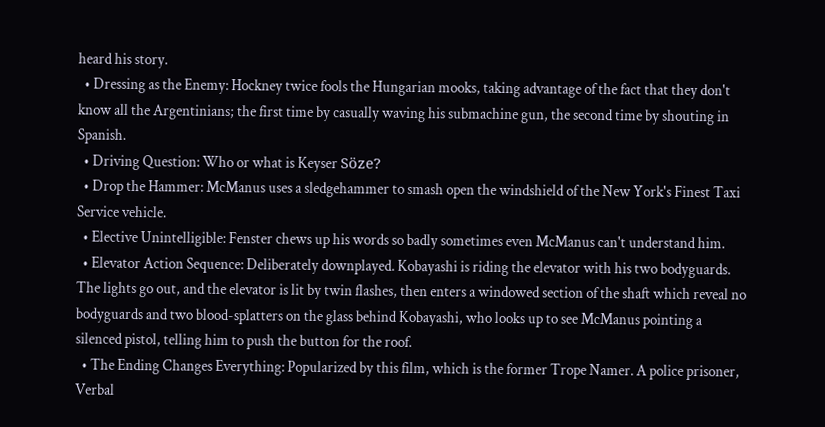heard his story.
  • Dressing as the Enemy: Hockney twice fools the Hungarian mooks, taking advantage of the fact that they don't know all the Argentinians; the first time by casually waving his submachine gun, the second time by shouting in Spanish.
  • Driving Question: Who or what is Keyser Söze?
  • Drop the Hammer: McManus uses a sledgehammer to smash open the windshield of the New York's Finest Taxi Service vehicle.
  • Elective Unintelligible: Fenster chews up his words so badly sometimes even McManus can't understand him.
  • Elevator Action Sequence: Deliberately downplayed. Kobayashi is riding the elevator with his two bodyguards. The lights go out, and the elevator is lit by twin flashes, then enters a windowed section of the shaft which reveal no bodyguards and two blood-splatters on the glass behind Kobayashi, who looks up to see McManus pointing a silenced pistol, telling him to push the button for the roof.
  • The Ending Changes Everything: Popularized by this film, which is the former Trope Namer. A police prisoner, Verbal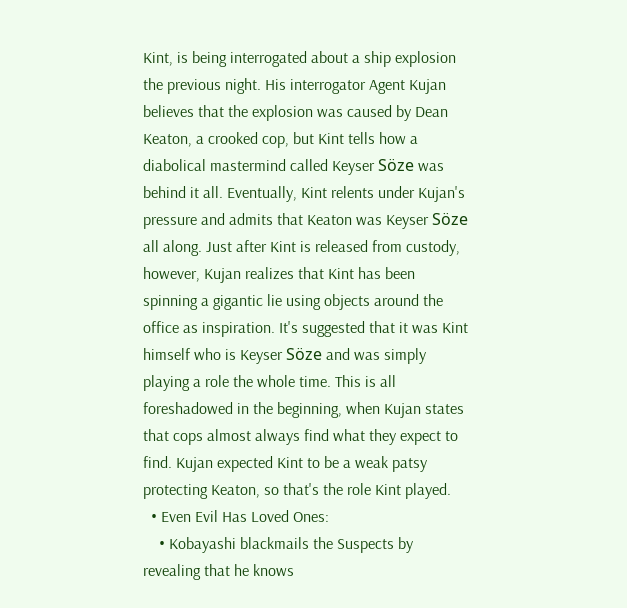Kint, is being interrogated about a ship explosion the previous night. His interrogator Agent Kujan believes that the explosion was caused by Dean Keaton, a crooked cop, but Kint tells how a diabolical mastermind called Keyser Söze was behind it all. Eventually, Kint relents under Kujan's pressure and admits that Keaton was Keyser Söze all along. Just after Kint is released from custody, however, Kujan realizes that Kint has been spinning a gigantic lie using objects around the office as inspiration. It's suggested that it was Kint himself who is Keyser Söze and was simply playing a role the whole time. This is all foreshadowed in the beginning, when Kujan states that cops almost always find what they expect to find. Kujan expected Kint to be a weak patsy protecting Keaton, so that's the role Kint played.
  • Even Evil Has Loved Ones:
    • Kobayashi blackmails the Suspects by revealing that he knows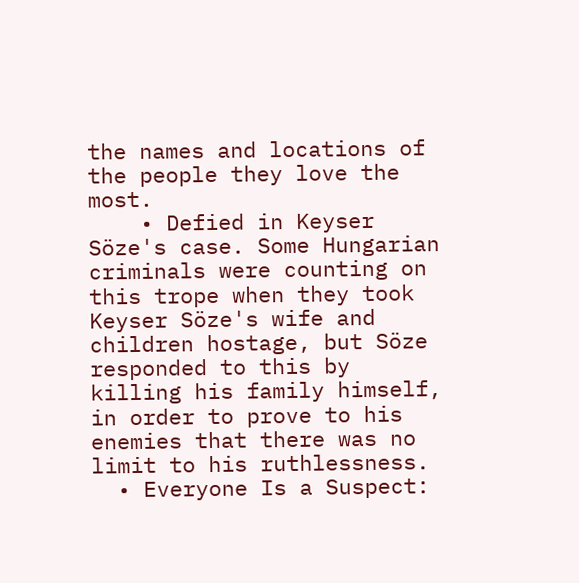the names and locations of the people they love the most.
    • Defied in Keyser Söze's case. Some Hungarian criminals were counting on this trope when they took Keyser Söze's wife and children hostage, but Söze responded to this by killing his family himself, in order to prove to his enemies that there was no limit to his ruthlessness.
  • Everyone Is a Suspect: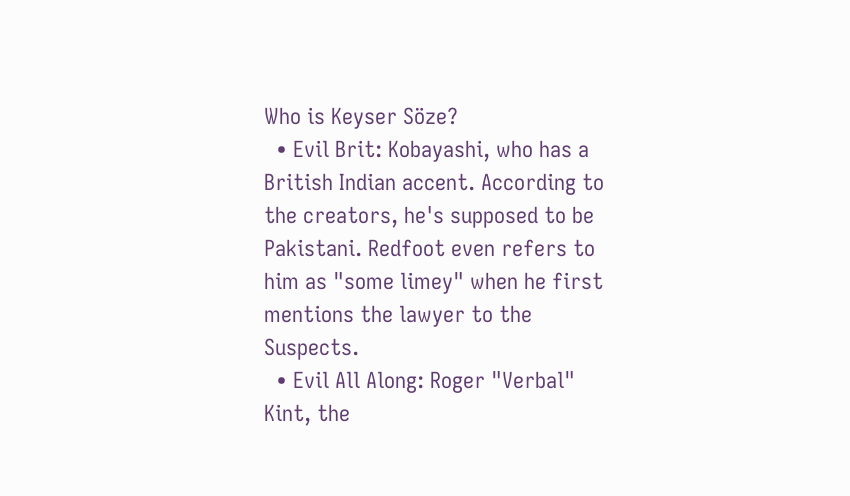Who is Keyser Söze?
  • Evil Brit: Kobayashi, who has a British Indian accent. According to the creators, he's supposed to be Pakistani. Redfoot even refers to him as "some limey" when he first mentions the lawyer to the Suspects.
  • Evil All Along: Roger "Verbal" Kint, the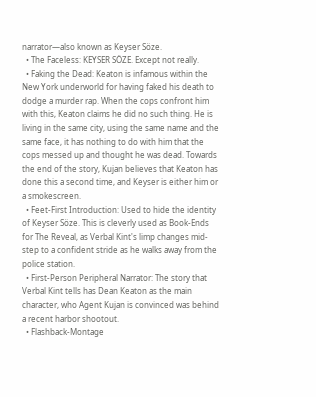narrator—also known as Keyser Söze.
  • The Faceless: KEYSER SÖZE. Except not really.
  • Faking the Dead: Keaton is infamous within the New York underworld for having faked his death to dodge a murder rap. When the cops confront him with this, Keaton claims he did no such thing. He is living in the same city, using the same name and the same face, it has nothing to do with him that the cops messed up and thought he was dead. Towards the end of the story, Kujan believes that Keaton has done this a second time, and Keyser is either him or a smokescreen.
  • Feet-First Introduction: Used to hide the identity of Keyser Söze. This is cleverly used as Book-Ends for The Reveal, as Verbal Kint's limp changes mid-step to a confident stride as he walks away from the police station.
  • First-Person Peripheral Narrator: The story that Verbal Kint tells has Dean Keaton as the main character, who Agent Kujan is convinced was behind a recent harbor shootout.
  • Flashback-Montage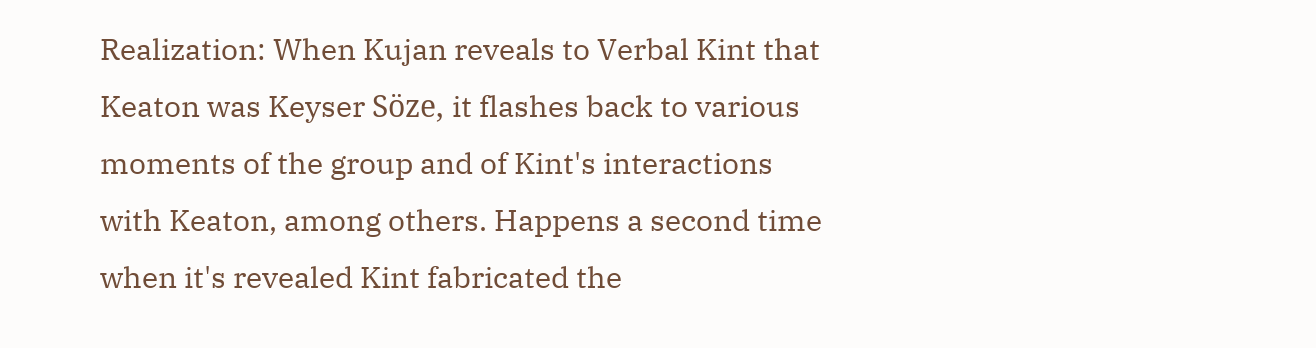Realization: When Kujan reveals to Verbal Kint that Keaton was Keyser Söze, it flashes back to various moments of the group and of Kint's interactions with Keaton, among others. Happens a second time when it's revealed Kint fabricated the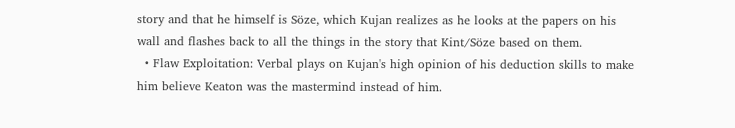story and that he himself is Söze, which Kujan realizes as he looks at the papers on his wall and flashes back to all the things in the story that Kint/Söze based on them.
  • Flaw Exploitation: Verbal plays on Kujan's high opinion of his deduction skills to make him believe Keaton was the mastermind instead of him.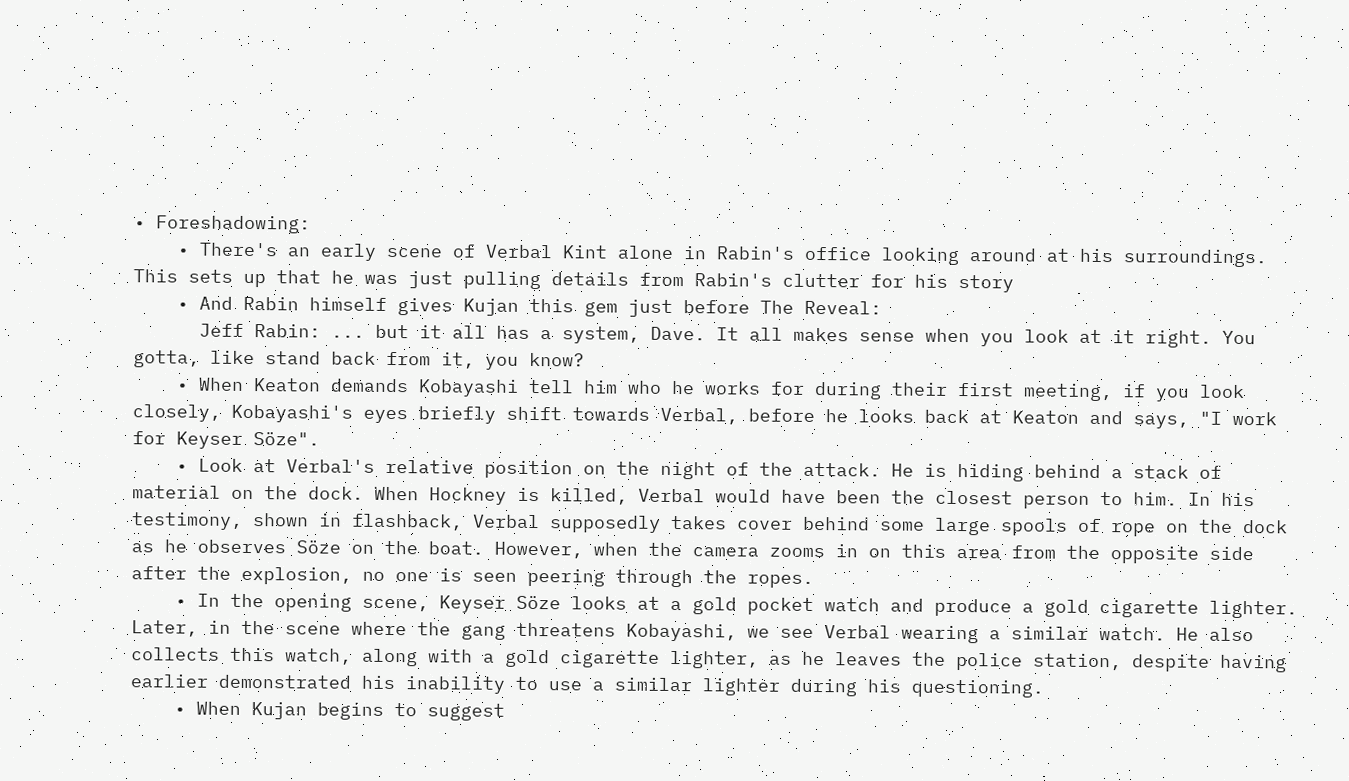• Foreshadowing:
    • There's an early scene of Verbal Kint alone in Rabin's office looking around at his surroundings. This sets up that he was just pulling details from Rabin's clutter for his story
    • And Rabin himself gives Kujan this gem just before The Reveal:
      Jeff Rabin: ... but it all has a system, Dave. It all makes sense when you look at it right. You gotta, like stand back from it, you know?
    • When Keaton demands Kobayashi tell him who he works for during their first meeting, if you look closely, Kobayashi's eyes briefly shift towards Verbal, before he looks back at Keaton and says, "I work for Keyser Söze".
    • Look at Verbal's relative position on the night of the attack. He is hiding behind a stack of material on the dock. When Hockney is killed, Verbal would have been the closest person to him. In his testimony, shown in flashback, Verbal supposedly takes cover behind some large spools of rope on the dock as he observes Söze on the boat. However, when the camera zooms in on this area from the opposite side after the explosion, no one is seen peering through the ropes.
    • In the opening scene, Keyser Söze looks at a gold pocket watch and produce a gold cigarette lighter. Later, in the scene where the gang threatens Kobayashi, we see Verbal wearing a similar watch. He also collects this watch, along with a gold cigarette lighter, as he leaves the police station, despite having earlier demonstrated his inability to use a similar lighter during his questioning.
    • When Kujan begins to suggest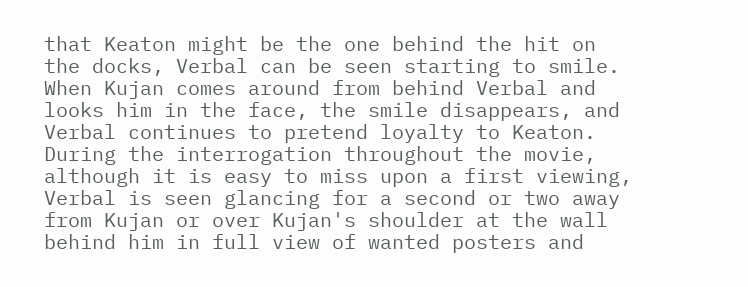that Keaton might be the one behind the hit on the docks, Verbal can be seen starting to smile. When Kujan comes around from behind Verbal and looks him in the face, the smile disappears, and Verbal continues to pretend loyalty to Keaton. During the interrogation throughout the movie, although it is easy to miss upon a first viewing, Verbal is seen glancing for a second or two away from Kujan or over Kujan's shoulder at the wall behind him in full view of wanted posters and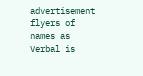advertisement flyers of names as Verbal is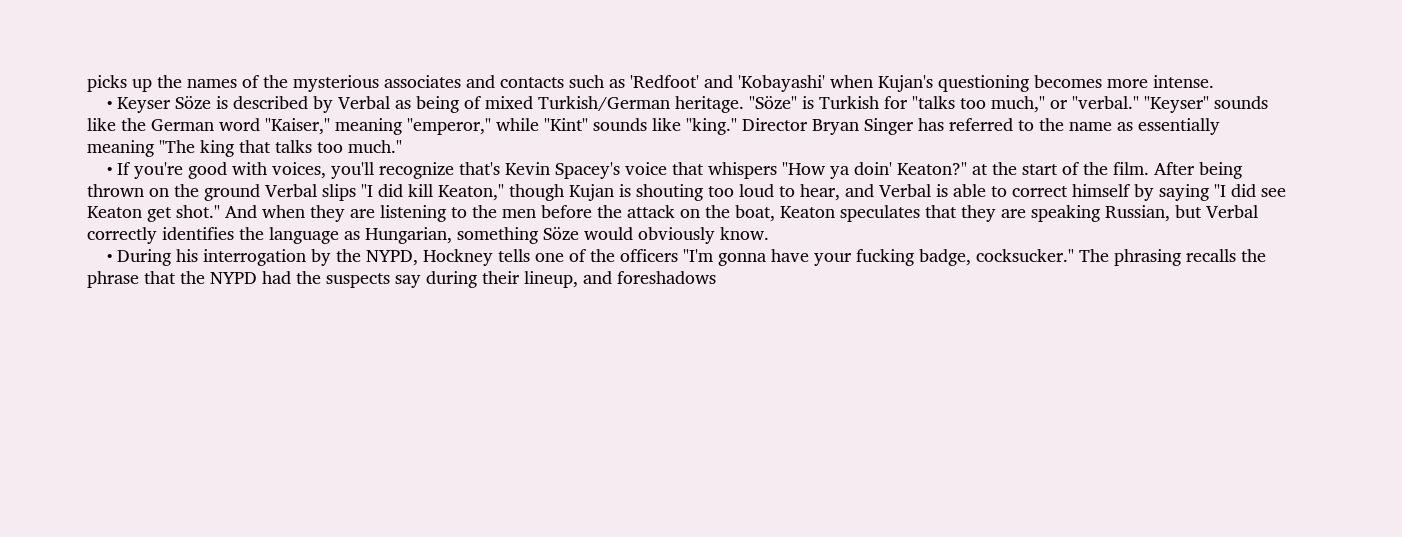picks up the names of the mysterious associates and contacts such as 'Redfoot' and 'Kobayashi' when Kujan's questioning becomes more intense.
    • Keyser Söze is described by Verbal as being of mixed Turkish/German heritage. "Söze" is Turkish for "talks too much," or "verbal." "Keyser" sounds like the German word "Kaiser," meaning "emperor," while "Kint" sounds like "king." Director Bryan Singer has referred to the name as essentially meaning "The king that talks too much."
    • If you're good with voices, you'll recognize that's Kevin Spacey's voice that whispers "How ya doin' Keaton?" at the start of the film. After being thrown on the ground Verbal slips "I did kill Keaton," though Kujan is shouting too loud to hear, and Verbal is able to correct himself by saying "I did see Keaton get shot." And when they are listening to the men before the attack on the boat, Keaton speculates that they are speaking Russian, but Verbal correctly identifies the language as Hungarian, something Söze would obviously know.
    • During his interrogation by the NYPD, Hockney tells one of the officers "I'm gonna have your fucking badge, cocksucker." The phrasing recalls the phrase that the NYPD had the suspects say during their lineup, and foreshadows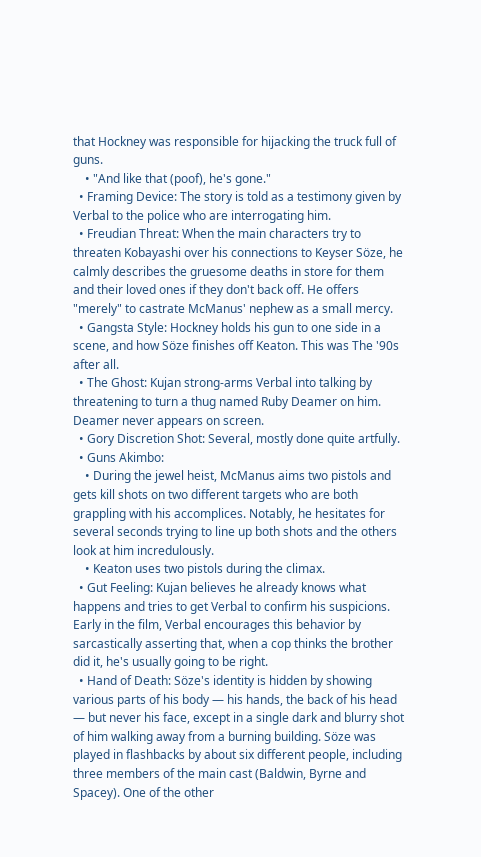that Hockney was responsible for hijacking the truck full of guns.
    • "And like that (poof), he's gone."
  • Framing Device: The story is told as a testimony given by Verbal to the police who are interrogating him.
  • Freudian Threat: When the main characters try to threaten Kobayashi over his connections to Keyser Söze, he calmly describes the gruesome deaths in store for them and their loved ones if they don't back off. He offers "merely" to castrate McManus' nephew as a small mercy.
  • Gangsta Style: Hockney holds his gun to one side in a scene, and how Söze finishes off Keaton. This was The '90s after all.
  • The Ghost: Kujan strong-arms Verbal into talking by threatening to turn a thug named Ruby Deamer on him. Deamer never appears on screen.
  • Gory Discretion Shot: Several, mostly done quite artfully.
  • Guns Akimbo:
    • During the jewel heist, McManus aims two pistols and gets kill shots on two different targets who are both grappling with his accomplices. Notably, he hesitates for several seconds trying to line up both shots and the others look at him incredulously.
    • Keaton uses two pistols during the climax.
  • Gut Feeling: Kujan believes he already knows what happens and tries to get Verbal to confirm his suspicions. Early in the film, Verbal encourages this behavior by sarcastically asserting that, when a cop thinks the brother did it, he's usually going to be right.
  • Hand of Death: Söze's identity is hidden by showing various parts of his body — his hands, the back of his head — but never his face, except in a single dark and blurry shot of him walking away from a burning building. Söze was played in flashbacks by about six different people, including three members of the main cast (Baldwin, Byrne and Spacey). One of the other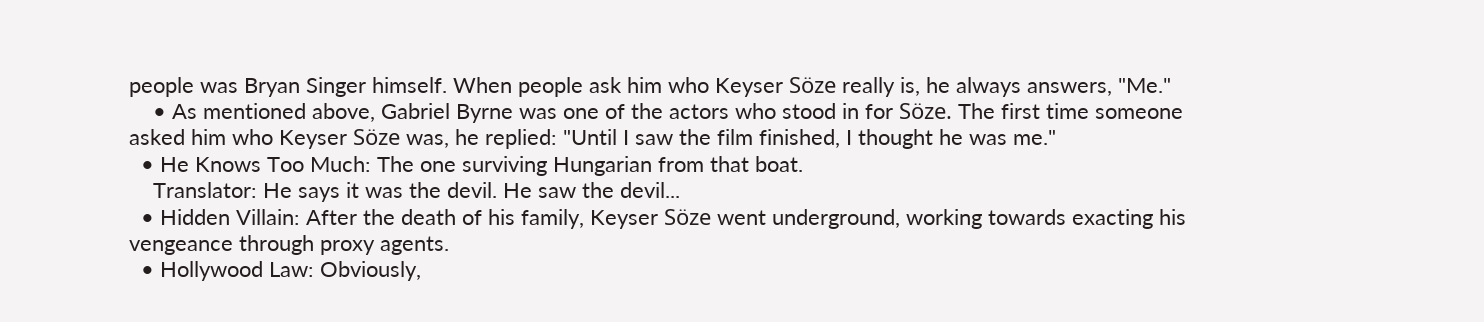people was Bryan Singer himself. When people ask him who Keyser Söze really is, he always answers, "Me."
    • As mentioned above, Gabriel Byrne was one of the actors who stood in for Söze. The first time someone asked him who Keyser Söze was, he replied: "Until I saw the film finished, I thought he was me."
  • He Knows Too Much: The one surviving Hungarian from that boat.
    Translator: He says it was the devil. He saw the devil...
  • Hidden Villain: After the death of his family, Keyser Söze went underground, working towards exacting his vengeance through proxy agents.
  • Hollywood Law: Obviously,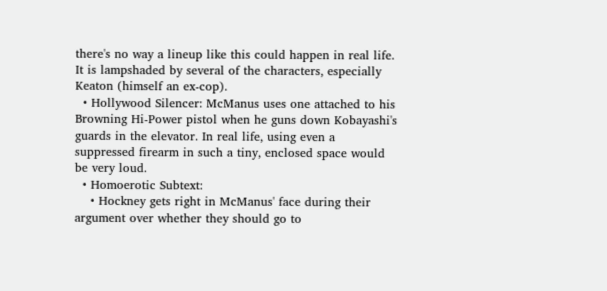there's no way a lineup like this could happen in real life. It is lampshaded by several of the characters, especially Keaton (himself an ex-cop).
  • Hollywood Silencer: McManus uses one attached to his Browning Hi-Power pistol when he guns down Kobayashi's guards in the elevator. In real life, using even a suppressed firearm in such a tiny, enclosed space would be very loud.
  • Homoerotic Subtext:
    • Hockney gets right in McManus' face during their argument over whether they should go to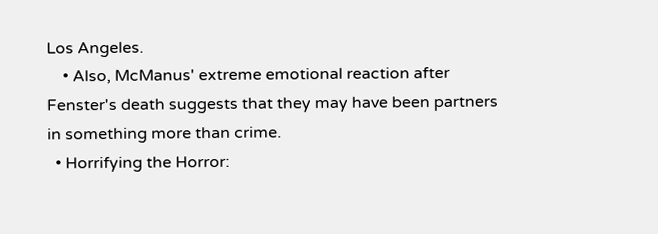Los Angeles.
    • Also, McManus' extreme emotional reaction after Fenster's death suggests that they may have been partners in something more than crime.
  • Horrifying the Horror: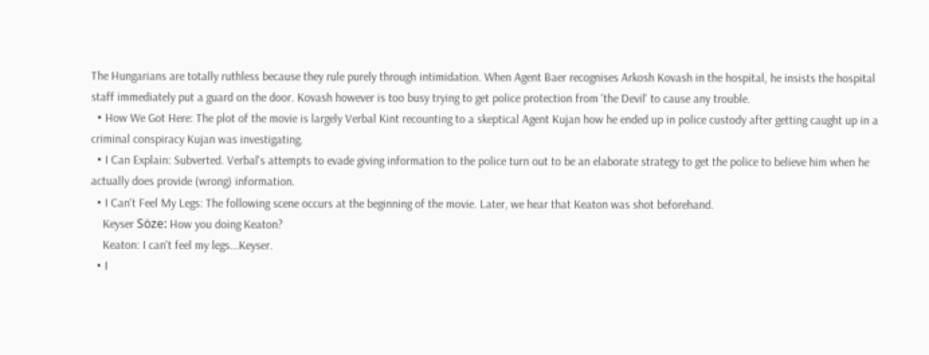The Hungarians are totally ruthless because they rule purely through intimidation. When Agent Baer recognises Arkosh Kovash in the hospital, he insists the hospital staff immediately put a guard on the door. Kovash however is too busy trying to get police protection from 'the Devil' to cause any trouble.
  • How We Got Here: The plot of the movie is largely Verbal Kint recounting to a skeptical Agent Kujan how he ended up in police custody after getting caught up in a criminal conspiracy Kujan was investigating.
  • I Can Explain: Subverted. Verbal's attempts to evade giving information to the police turn out to be an elaborate strategy to get the police to believe him when he actually does provide (wrong) information.
  • I Can't Feel My Legs: The following scene occurs at the beginning of the movie. Later, we hear that Keaton was shot beforehand.
    Keyser Söze: How you doing Keaton?
    Keaton: I can't feel my legs...Keyser.
  • I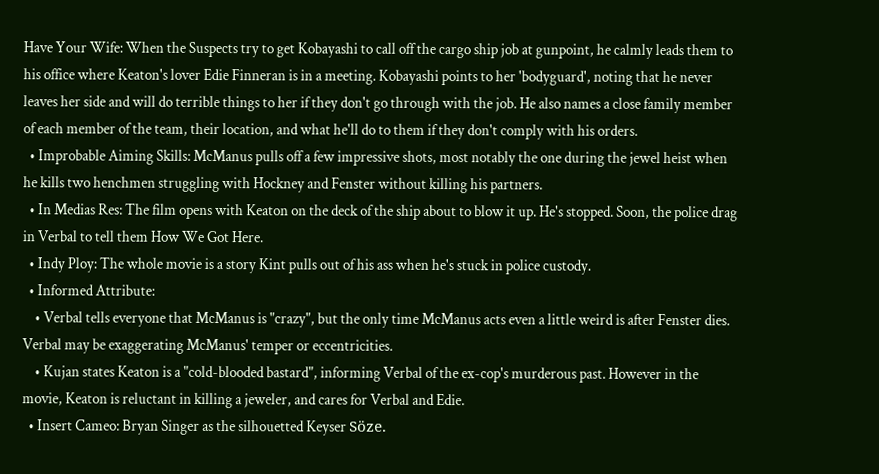Have Your Wife: When the Suspects try to get Kobayashi to call off the cargo ship job at gunpoint, he calmly leads them to his office where Keaton's lover Edie Finneran is in a meeting. Kobayashi points to her 'bodyguard', noting that he never leaves her side and will do terrible things to her if they don't go through with the job. He also names a close family member of each member of the team, their location, and what he'll do to them if they don't comply with his orders.
  • Improbable Aiming Skills: McManus pulls off a few impressive shots, most notably the one during the jewel heist when he kills two henchmen struggling with Hockney and Fenster without killing his partners.
  • In Medias Res: The film opens with Keaton on the deck of the ship about to blow it up. He's stopped. Soon, the police drag in Verbal to tell them How We Got Here.
  • Indy Ploy: The whole movie is a story Kint pulls out of his ass when he's stuck in police custody.
  • Informed Attribute:
    • Verbal tells everyone that McManus is "crazy", but the only time McManus acts even a little weird is after Fenster dies. Verbal may be exaggerating McManus' temper or eccentricities.
    • Kujan states Keaton is a "cold-blooded bastard", informing Verbal of the ex-cop's murderous past. However in the movie, Keaton is reluctant in killing a jeweler, and cares for Verbal and Edie.
  • Insert Cameo: Bryan Singer as the silhouetted Keyser Söze.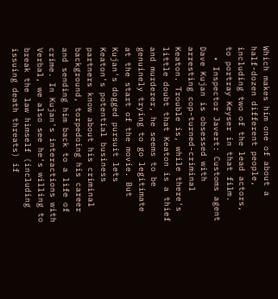Which makes him one of about a half-dozen different people, including two of the lead actors, to portray Keyser in that film.
  • Inspector Javert: Customs agent Dave Kujan is obsessed with arresting cop-turned-criminal Keaton. Trouble is, while there's little doubt that Keaton is a thief and murderer, he seems to be genuinely trying to go legitimate at the start of the movie. But Kujan's dogged pursuit lets Keaton's potential business partners know about his criminal background, torpedoing his career and sending him back to a life of crime. In Kujan's interactions with Verbal, we also see he's willing to break the law himself (including issuing death threats) if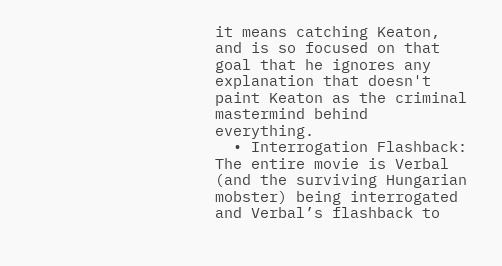it means catching Keaton, and is so focused on that goal that he ignores any explanation that doesn't paint Keaton as the criminal mastermind behind everything.
  • Interrogation Flashback: The entire movie is Verbal (and the surviving Hungarian mobster) being interrogated and Verbal’s flashback to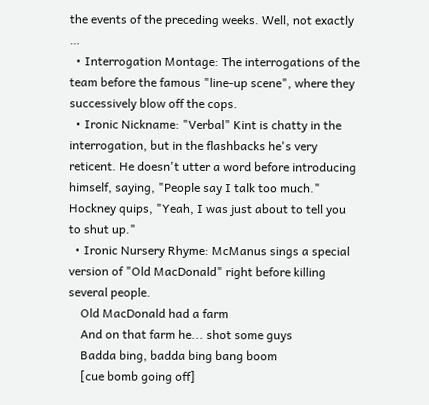the events of the preceding weeks. Well, not exactly …
  • Interrogation Montage: The interrogations of the team before the famous "line-up scene", where they successively blow off the cops.
  • Ironic Nickname: "Verbal" Kint is chatty in the interrogation, but in the flashbacks he's very reticent. He doesn't utter a word before introducing himself, saying, "People say I talk too much." Hockney quips, "Yeah, I was just about to tell you to shut up."
  • Ironic Nursery Rhyme: McManus sings a special version of "Old MacDonald" right before killing several people.
    Old MacDonald had a farm
    And on that farm he... shot some guys
    Badda bing, badda bing bang boom
    [cue bomb going off]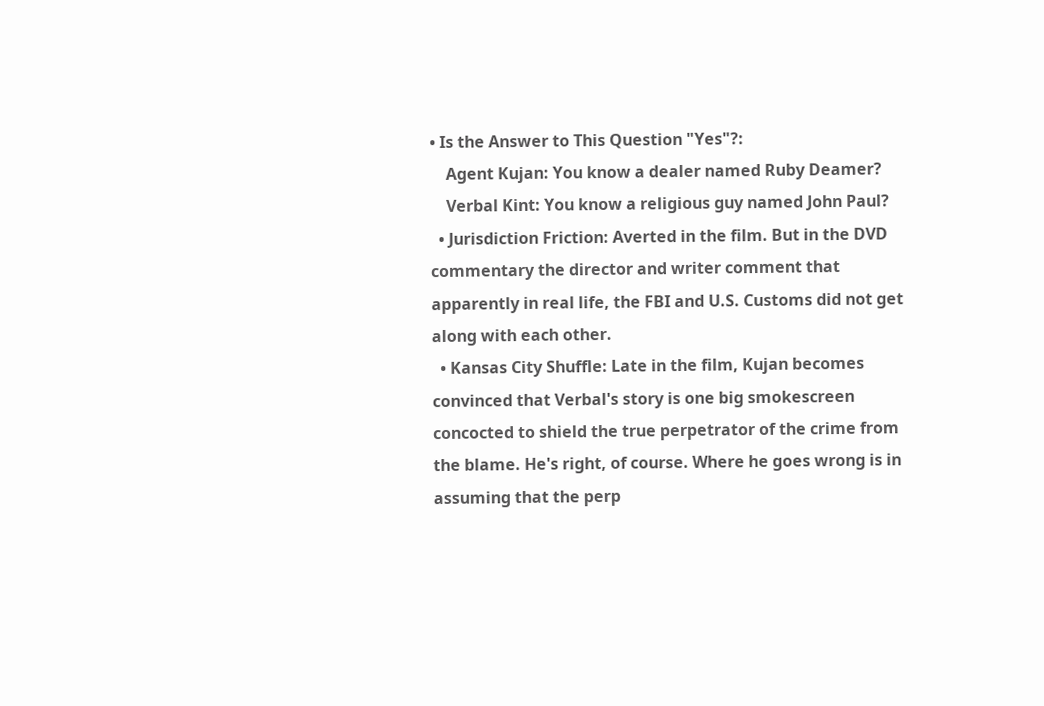• Is the Answer to This Question "Yes"?:
    Agent Kujan: You know a dealer named Ruby Deamer?
    Verbal Kint: You know a religious guy named John Paul?
  • Jurisdiction Friction: Averted in the film. But in the DVD commentary the director and writer comment that apparently in real life, the FBI and U.S. Customs did not get along with each other.
  • Kansas City Shuffle: Late in the film, Kujan becomes convinced that Verbal's story is one big smokescreen concocted to shield the true perpetrator of the crime from the blame. He's right, of course. Where he goes wrong is in assuming that the perp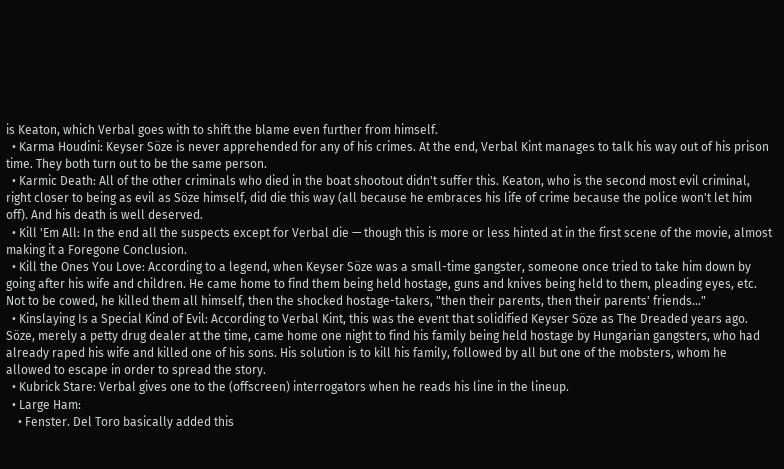is Keaton, which Verbal goes with to shift the blame even further from himself.
  • Karma Houdini: Keyser Söze is never apprehended for any of his crimes. At the end, Verbal Kint manages to talk his way out of his prison time. They both turn out to be the same person.
  • Karmic Death: All of the other criminals who died in the boat shootout didn't suffer this. Keaton, who is the second most evil criminal, right closer to being as evil as Söze himself, did die this way (all because he embraces his life of crime because the police won't let him off). And his death is well deserved.
  • Kill 'Em All: In the end all the suspects except for Verbal die — though this is more or less hinted at in the first scene of the movie, almost making it a Foregone Conclusion.
  • Kill the Ones You Love: According to a legend, when Keyser Söze was a small-time gangster, someone once tried to take him down by going after his wife and children. He came home to find them being held hostage, guns and knives being held to them, pleading eyes, etc. Not to be cowed, he killed them all himself, then the shocked hostage-takers, "then their parents, then their parents' friends..."
  • Kinslaying Is a Special Kind of Evil: According to Verbal Kint, this was the event that solidified Keyser Söze as The Dreaded years ago. Söze, merely a petty drug dealer at the time, came home one night to find his family being held hostage by Hungarian gangsters, who had already raped his wife and killed one of his sons. His solution is to kill his family, followed by all but one of the mobsters, whom he allowed to escape in order to spread the story.
  • Kubrick Stare: Verbal gives one to the (offscreen) interrogators when he reads his line in the lineup.
  • Large Ham:
    • Fenster. Del Toro basically added this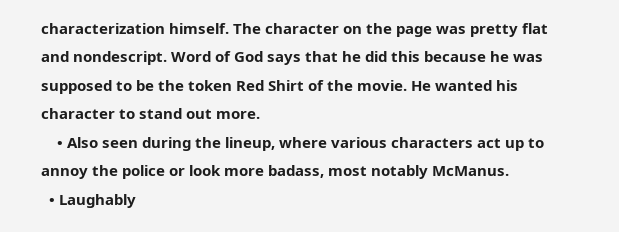characterization himself. The character on the page was pretty flat and nondescript. Word of God says that he did this because he was supposed to be the token Red Shirt of the movie. He wanted his character to stand out more.
    • Also seen during the lineup, where various characters act up to annoy the police or look more badass, most notably McManus.
  • Laughably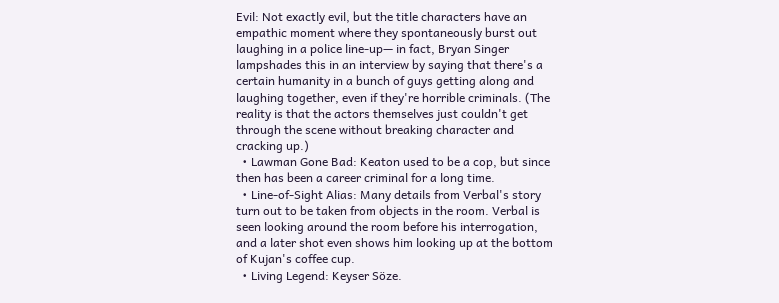Evil: Not exactly evil, but the title characters have an empathic moment where they spontaneously burst out laughing in a police line-up— in fact, Bryan Singer lampshades this in an interview by saying that there's a certain humanity in a bunch of guys getting along and laughing together, even if they're horrible criminals. (The reality is that the actors themselves just couldn't get through the scene without breaking character and cracking up.)
  • Lawman Gone Bad: Keaton used to be a cop, but since then has been a career criminal for a long time.
  • Line-of-Sight Alias: Many details from Verbal's story turn out to be taken from objects in the room. Verbal is seen looking around the room before his interrogation, and a later shot even shows him looking up at the bottom of Kujan's coffee cup.
  • Living Legend: Keyser Söze.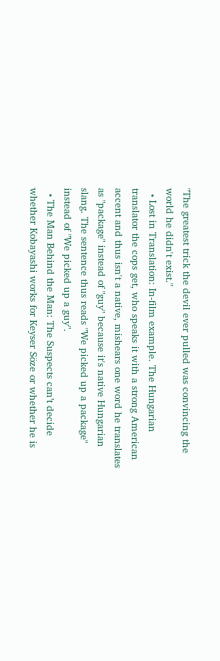"The greatest trick the devil ever pulled was convincing the world he didn't exist."
  • Lost in Translation: In-film example. The Hungarian translator the cops get, who speaks it with a strong American accent and thus isn't a native, mishears one word he translates as "package" instead of "guy" because it's native Hungarian slang. The sentence thus reads "We picked up a package" instead of "We picked up a guy".
  • The Man Behind the Man: The Suspects can’t decide whether Kobayashi works for Keyser Söze or whether he is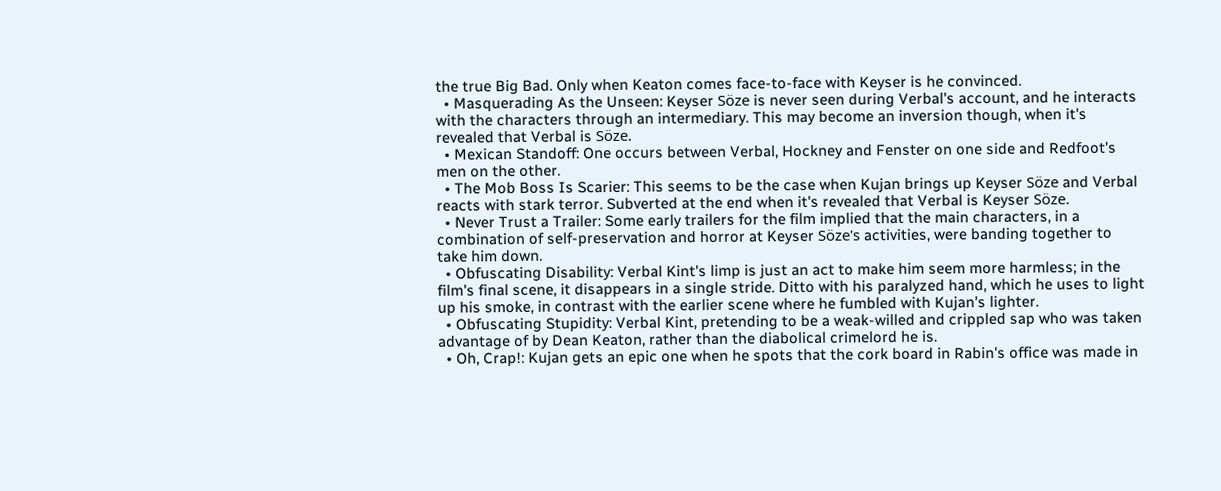the true Big Bad. Only when Keaton comes face-to-face with Keyser is he convinced.
  • Masquerading As the Unseen: Keyser Söze is never seen during Verbal's account, and he interacts with the characters through an intermediary. This may become an inversion though, when it's revealed that Verbal is Söze.
  • Mexican Standoff: One occurs between Verbal, Hockney and Fenster on one side and Redfoot's men on the other.
  • The Mob Boss Is Scarier: This seems to be the case when Kujan brings up Keyser Söze and Verbal reacts with stark terror. Subverted at the end when it's revealed that Verbal is Keyser Söze.
  • Never Trust a Trailer: Some early trailers for the film implied that the main characters, in a combination of self-preservation and horror at Keyser Söze's activities, were banding together to take him down.
  • Obfuscating Disability: Verbal Kint's limp is just an act to make him seem more harmless; in the film's final scene, it disappears in a single stride. Ditto with his paralyzed hand, which he uses to light up his smoke, in contrast with the earlier scene where he fumbled with Kujan's lighter.
  • Obfuscating Stupidity: Verbal Kint, pretending to be a weak-willed and crippled sap who was taken advantage of by Dean Keaton, rather than the diabolical crimelord he is.
  • Oh, Crap!: Kujan gets an epic one when he spots that the cork board in Rabin's office was made in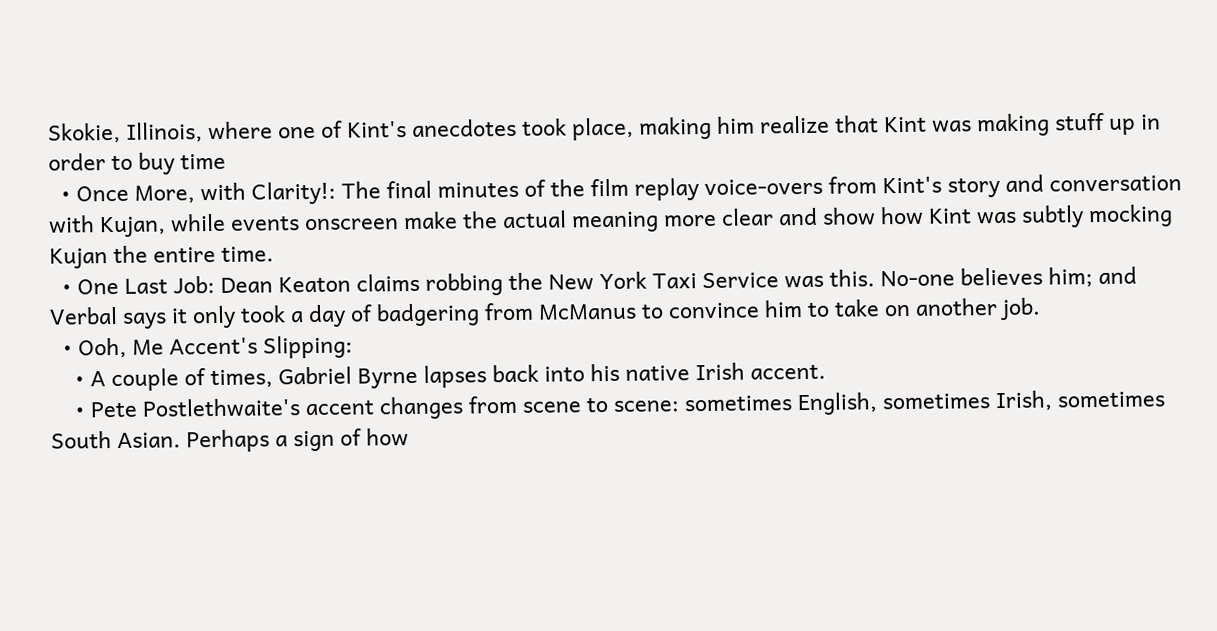Skokie, Illinois, where one of Kint's anecdotes took place, making him realize that Kint was making stuff up in order to buy time
  • Once More, with Clarity!: The final minutes of the film replay voice-overs from Kint's story and conversation with Kujan, while events onscreen make the actual meaning more clear and show how Kint was subtly mocking Kujan the entire time.
  • One Last Job: Dean Keaton claims robbing the New York Taxi Service was this. No-one believes him; and Verbal says it only took a day of badgering from McManus to convince him to take on another job.
  • Ooh, Me Accent's Slipping:
    • A couple of times, Gabriel Byrne lapses back into his native Irish accent.
    • Pete Postlethwaite's accent changes from scene to scene: sometimes English, sometimes Irish, sometimes South Asian. Perhaps a sign of how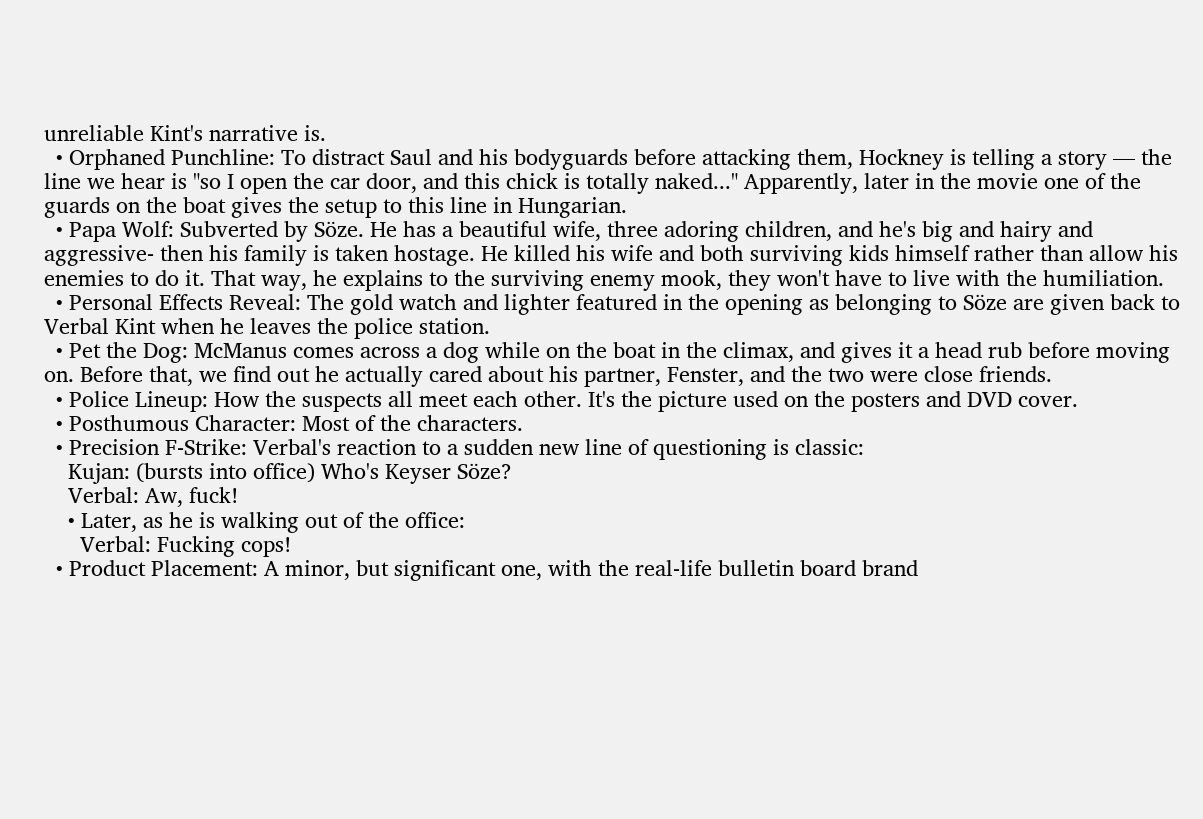unreliable Kint's narrative is.
  • Orphaned Punchline: To distract Saul and his bodyguards before attacking them, Hockney is telling a story — the line we hear is "so I open the car door, and this chick is totally naked..." Apparently, later in the movie one of the guards on the boat gives the setup to this line in Hungarian.
  • Papa Wolf: Subverted by Söze. He has a beautiful wife, three adoring children, and he's big and hairy and aggressive- then his family is taken hostage. He killed his wife and both surviving kids himself rather than allow his enemies to do it. That way, he explains to the surviving enemy mook, they won't have to live with the humiliation.
  • Personal Effects Reveal: The gold watch and lighter featured in the opening as belonging to Söze are given back to Verbal Kint when he leaves the police station.
  • Pet the Dog: McManus comes across a dog while on the boat in the climax, and gives it a head rub before moving on. Before that, we find out he actually cared about his partner, Fenster, and the two were close friends.
  • Police Lineup: How the suspects all meet each other. It's the picture used on the posters and DVD cover.
  • Posthumous Character: Most of the characters.
  • Precision F-Strike: Verbal's reaction to a sudden new line of questioning is classic:
    Kujan: (bursts into office) Who's Keyser Söze?
    Verbal: Aw, fuck!
    • Later, as he is walking out of the office:
      Verbal: Fucking cops!
  • Product Placement: A minor, but significant one, with the real-life bulletin board brand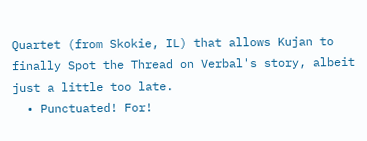Quartet (from Skokie, IL) that allows Kujan to finally Spot the Thread on Verbal's story, albeit just a little too late.
  • Punctuated! For!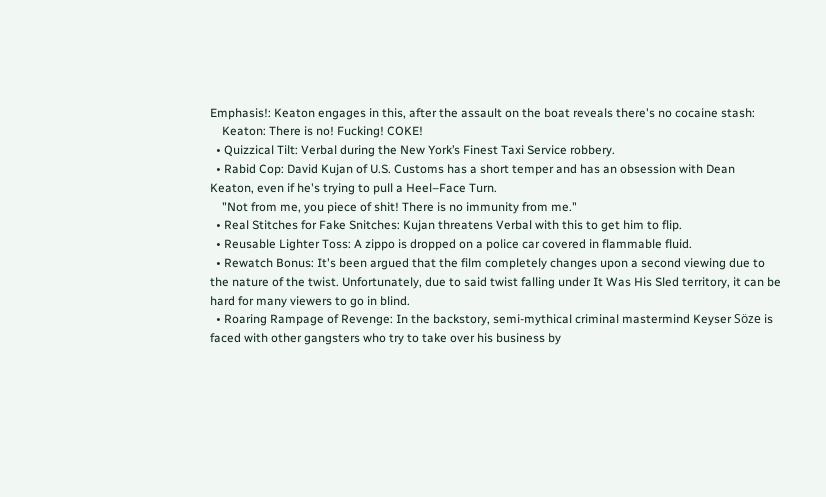Emphasis!: Keaton engages in this, after the assault on the boat reveals there's no cocaine stash:
    Keaton: There is no! Fucking! COKE!
  • Quizzical Tilt: Verbal during the New York’s Finest Taxi Service robbery.
  • Rabid Cop: David Kujan of U.S. Customs has a short temper and has an obsession with Dean Keaton, even if he's trying to pull a Heel–Face Turn.
    "Not from me, you piece of shit! There is no immunity from me."
  • Real Stitches for Fake Snitches: Kujan threatens Verbal with this to get him to flip.
  • Reusable Lighter Toss: A zippo is dropped on a police car covered in flammable fluid.
  • Rewatch Bonus: It's been argued that the film completely changes upon a second viewing due to the nature of the twist. Unfortunately, due to said twist falling under It Was His Sled territory, it can be hard for many viewers to go in blind.
  • Roaring Rampage of Revenge: In the backstory, semi-mythical criminal mastermind Keyser Söze is faced with other gangsters who try to take over his business by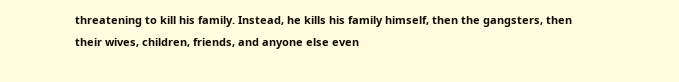threatening to kill his family. Instead, he kills his family himself, then the gangsters, then their wives, children, friends, and anyone else even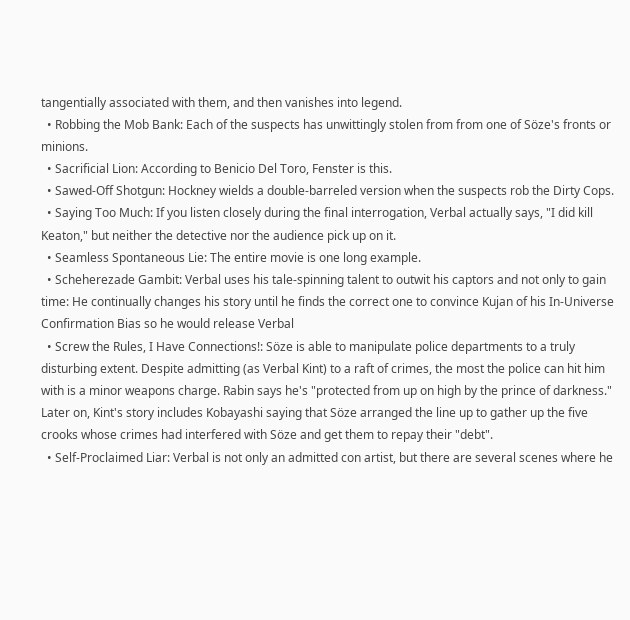tangentially associated with them, and then vanishes into legend.
  • Robbing the Mob Bank: Each of the suspects has unwittingly stolen from from one of Söze's fronts or minions.
  • Sacrificial Lion: According to Benicio Del Toro, Fenster is this.
  • Sawed-Off Shotgun: Hockney wields a double-barreled version when the suspects rob the Dirty Cops.
  • Saying Too Much: If you listen closely during the final interrogation, Verbal actually says, "I did kill Keaton," but neither the detective nor the audience pick up on it.
  • Seamless Spontaneous Lie: The entire movie is one long example.
  • Scheherezade Gambit: Verbal uses his tale-spinning talent to outwit his captors and not only to gain time: He continually changes his story until he finds the correct one to convince Kujan of his In-Universe Confirmation Bias so he would release Verbal
  • Screw the Rules, I Have Connections!: Söze is able to manipulate police departments to a truly disturbing extent. Despite admitting (as Verbal Kint) to a raft of crimes, the most the police can hit him with is a minor weapons charge. Rabin says he's "protected from up on high by the prince of darkness." Later on, Kint's story includes Kobayashi saying that Söze arranged the line up to gather up the five crooks whose crimes had interfered with Söze and get them to repay their "debt".
  • Self-Proclaimed Liar: Verbal is not only an admitted con artist, but there are several scenes where he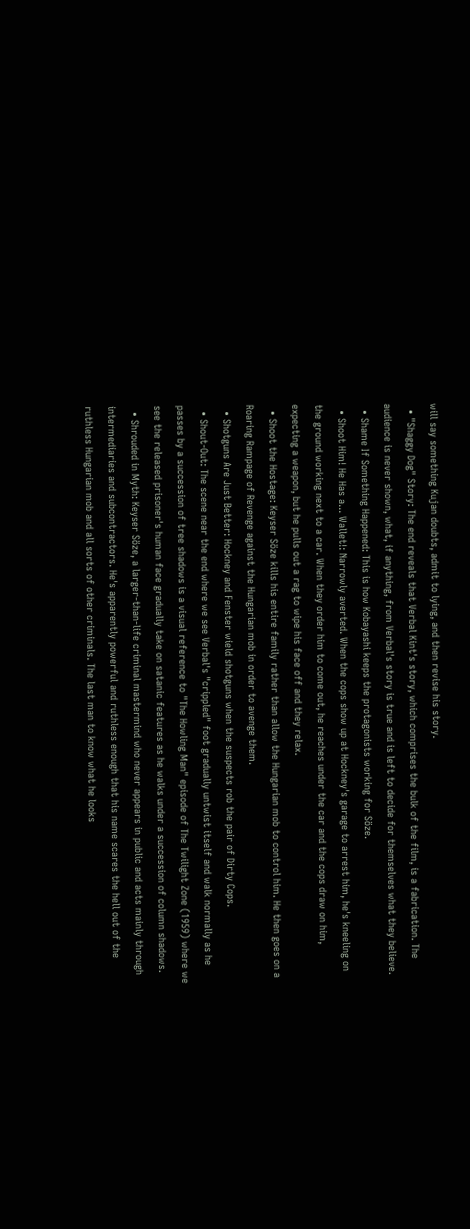will say something Kujan doubts, admit to lying, and then revise his story.
  • "Shaggy Dog" Story: The end reveals that Verbal Kint's story, which comprises the bulk of the film, is a fabrication. The audience is never shown, what, if anything, from Verbal's story is true and is left to decide for themselves what they believe.
  • Shame If Something Happened: This is how Kobayashi keeps the protagonists working for Söze.
  • Shoot Him! He Has a... Wallet!: Narrowly averted. When the cops show up at Hockney's garage to arrest him, he's kneeling on the ground working next to a car. When they order him to come out, he reaches under the car and the cops draw on him, expecting a weapon, but he pulls out a rag to wipe his face off and they relax.
  • Shoot the Hostage: Keyser Söze kills his entire family rather than allow the Hungarian mob to control him. He then goes on a Roaring Rampage of Revenge against the Hungarian mob in order to avenge them.
  • Shotguns Are Just Better: Hockney and Fenster wield shotguns when the suspects rob the pair of Dirty Cops.
  • Shout-Out: The scene near the end where we see Verbal's "crippled" foot gradually untwist itself and walk normally as he passes by a succession of tree shadows is a visual reference to "The Howling Man" episode of The Twilight Zone (1959) where we see the released prisoner's human face gradually take on satanic features as he walks under a succession of column shadows.
  • Shrouded in Myth: Keyser Söze, a larger-than-life criminal mastermind who never appears in public and acts mainly through intermediaries and subcontractors. He's apparently powerful and ruthless enough that his name scares the hell out of the ruthless Hungarian mob and all sorts of other criminals. The last man to know what he looks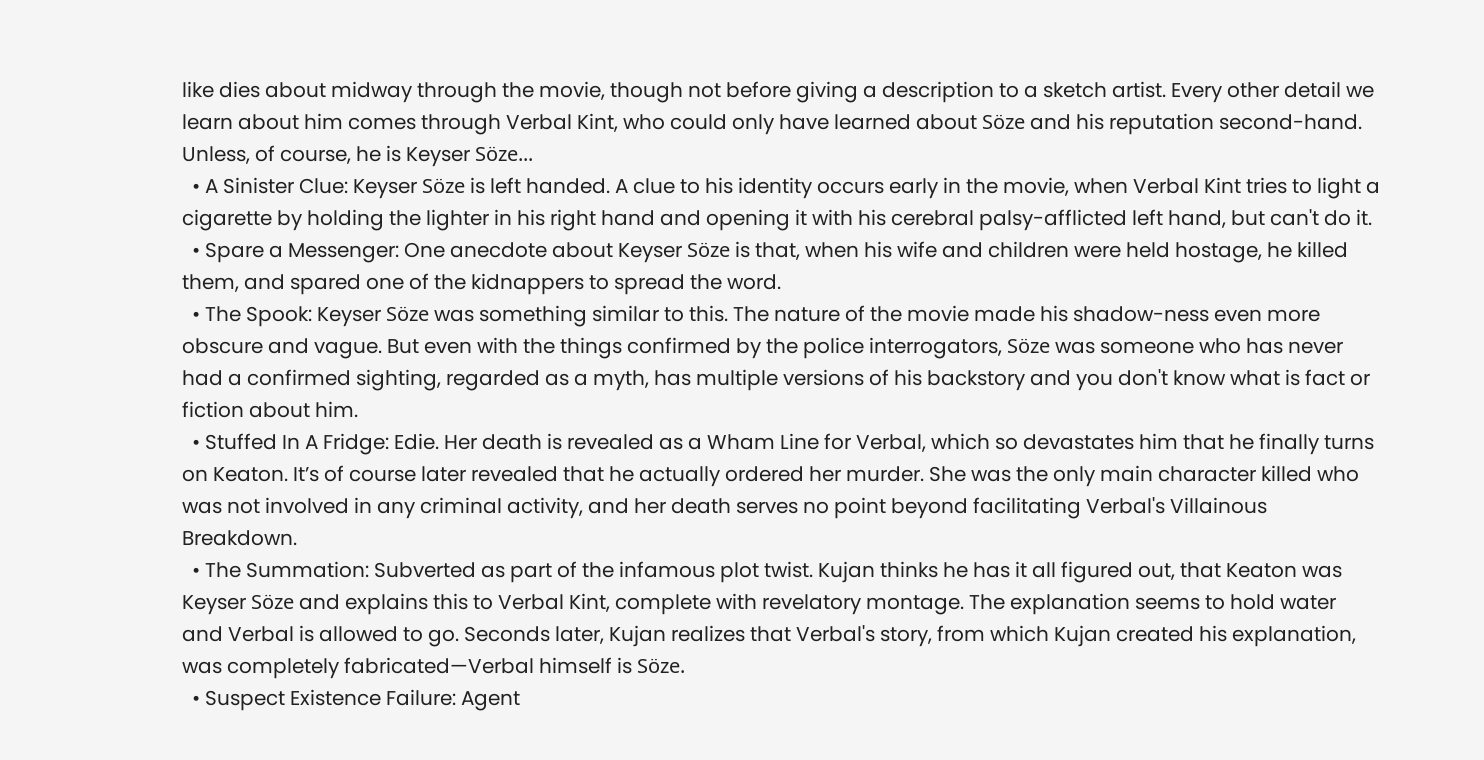like dies about midway through the movie, though not before giving a description to a sketch artist. Every other detail we learn about him comes through Verbal Kint, who could only have learned about Söze and his reputation second-hand. Unless, of course, he is Keyser Söze...
  • A Sinister Clue: Keyser Söze is left handed. A clue to his identity occurs early in the movie, when Verbal Kint tries to light a cigarette by holding the lighter in his right hand and opening it with his cerebral palsy-afflicted left hand, but can't do it.
  • Spare a Messenger: One anecdote about Keyser Söze is that, when his wife and children were held hostage, he killed them, and spared one of the kidnappers to spread the word.
  • The Spook: Keyser Söze was something similar to this. The nature of the movie made his shadow-ness even more obscure and vague. But even with the things confirmed by the police interrogators, Söze was someone who has never had a confirmed sighting, regarded as a myth, has multiple versions of his backstory and you don't know what is fact or fiction about him.
  • Stuffed In A Fridge: Edie. Her death is revealed as a Wham Line for Verbal, which so devastates him that he finally turns on Keaton. It’s of course later revealed that he actually ordered her murder. She was the only main character killed who was not involved in any criminal activity, and her death serves no point beyond facilitating Verbal's Villainous Breakdown.
  • The Summation: Subverted as part of the infamous plot twist. Kujan thinks he has it all figured out, that Keaton was Keyser Söze and explains this to Verbal Kint, complete with revelatory montage. The explanation seems to hold water and Verbal is allowed to go. Seconds later, Kujan realizes that Verbal's story, from which Kujan created his explanation, was completely fabricated—Verbal himself is Söze.
  • Suspect Existence Failure: Agent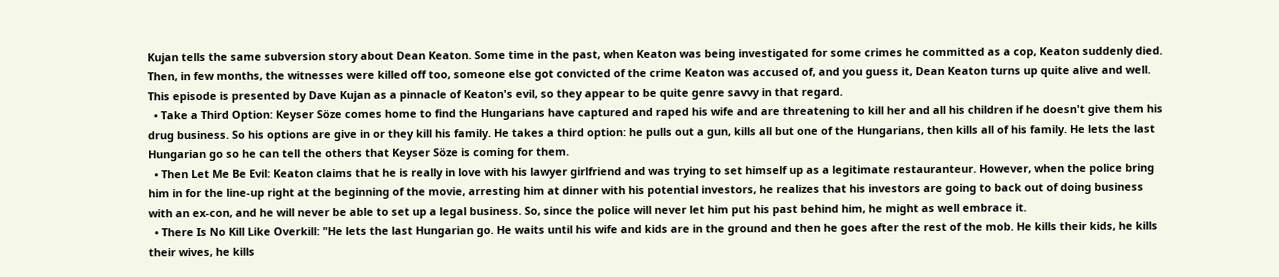Kujan tells the same subversion story about Dean Keaton. Some time in the past, when Keaton was being investigated for some crimes he committed as a cop, Keaton suddenly died. Then, in few months, the witnesses were killed off too, someone else got convicted of the crime Keaton was accused of, and you guess it, Dean Keaton turns up quite alive and well. This episode is presented by Dave Kujan as a pinnacle of Keaton's evil, so they appear to be quite genre savvy in that regard.
  • Take a Third Option: Keyser Söze comes home to find the Hungarians have captured and raped his wife and are threatening to kill her and all his children if he doesn't give them his drug business. So his options are give in or they kill his family. He takes a third option: he pulls out a gun, kills all but one of the Hungarians, then kills all of his family. He lets the last Hungarian go so he can tell the others that Keyser Söze is coming for them.
  • Then Let Me Be Evil: Keaton claims that he is really in love with his lawyer girlfriend and was trying to set himself up as a legitimate restauranteur. However, when the police bring him in for the line-up right at the beginning of the movie, arresting him at dinner with his potential investors, he realizes that his investors are going to back out of doing business with an ex-con, and he will never be able to set up a legal business. So, since the police will never let him put his past behind him, he might as well embrace it.
  • There Is No Kill Like Overkill: "He lets the last Hungarian go. He waits until his wife and kids are in the ground and then he goes after the rest of the mob. He kills their kids, he kills their wives, he kills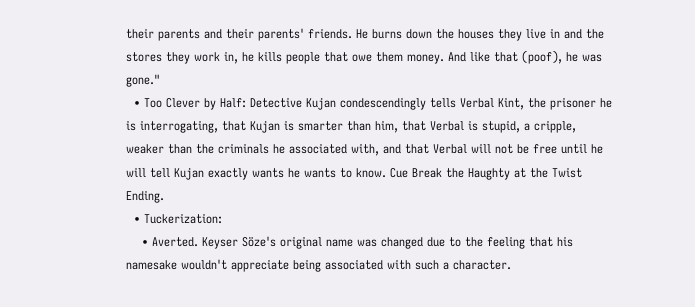their parents and their parents' friends. He burns down the houses they live in and the stores they work in, he kills people that owe them money. And like that (poof), he was gone."
  • Too Clever by Half: Detective Kujan condescendingly tells Verbal Kint, the prisoner he is interrogating, that Kujan is smarter than him, that Verbal is stupid, a cripple, weaker than the criminals he associated with, and that Verbal will not be free until he will tell Kujan exactly wants he wants to know. Cue Break the Haughty at the Twist Ending.
  • Tuckerization:
    • Averted. Keyser Söze's original name was changed due to the feeling that his namesake wouldn't appreciate being associated with such a character.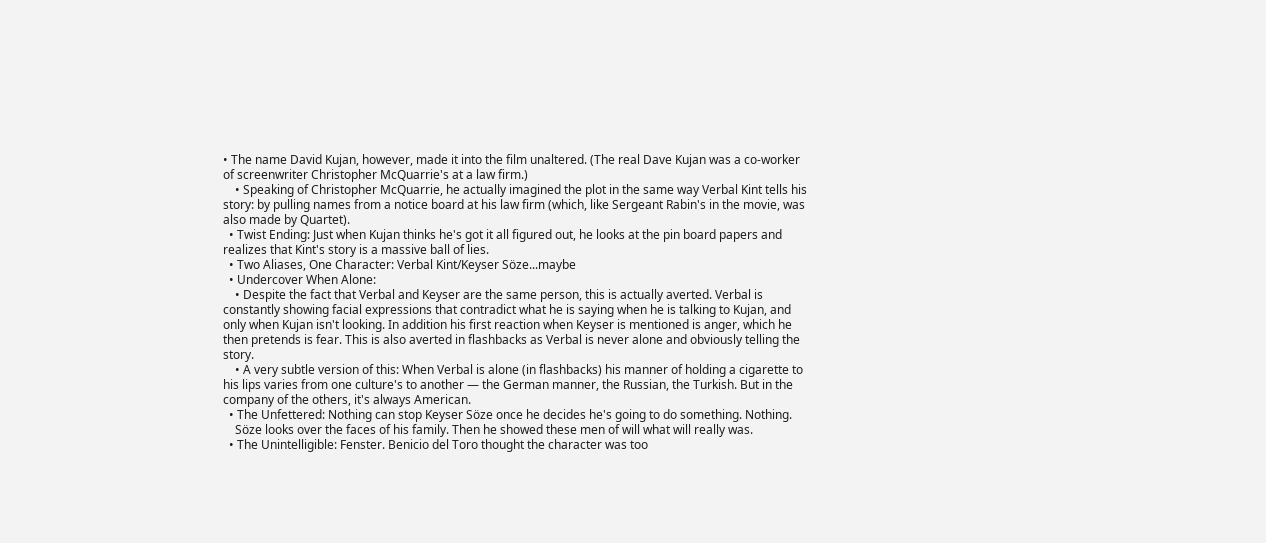• The name David Kujan, however, made it into the film unaltered. (The real Dave Kujan was a co-worker of screenwriter Christopher McQuarrie's at a law firm.)
    • Speaking of Christopher McQuarrie, he actually imagined the plot in the same way Verbal Kint tells his story: by pulling names from a notice board at his law firm (which, like Sergeant Rabin's in the movie, was also made by Quartet).
  • Twist Ending: Just when Kujan thinks he's got it all figured out, he looks at the pin board papers and realizes that Kint's story is a massive ball of lies.
  • Two Aliases, One Character: Verbal Kint/Keyser Söze...maybe
  • Undercover When Alone:
    • Despite the fact that Verbal and Keyser are the same person, this is actually averted. Verbal is constantly showing facial expressions that contradict what he is saying when he is talking to Kujan, and only when Kujan isn't looking. In addition his first reaction when Keyser is mentioned is anger, which he then pretends is fear. This is also averted in flashbacks as Verbal is never alone and obviously telling the story.
    • A very subtle version of this: When Verbal is alone (in flashbacks) his manner of holding a cigarette to his lips varies from one culture's to another — the German manner, the Russian, the Turkish. But in the company of the others, it's always American.
  • The Unfettered: Nothing can stop Keyser Söze once he decides he's going to do something. Nothing.
    Söze looks over the faces of his family. Then he showed these men of will what will really was.
  • The Unintelligible: Fenster. Benicio del Toro thought the character was too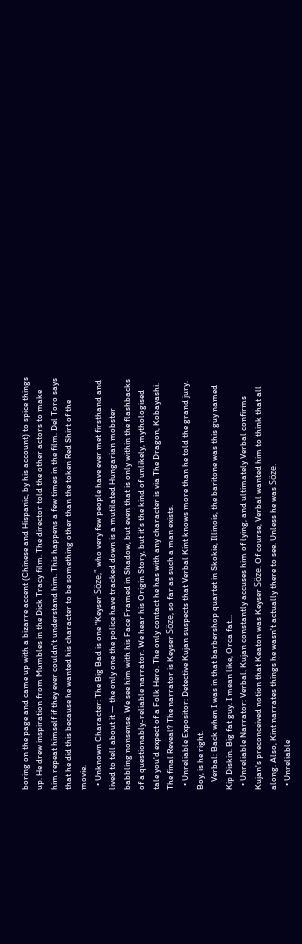boring on the page and came up with a bizarre accent (Chinese and Hispanic, by his account) to spice things up. He drew inspiration from Mumbles in the Dick Tracy film. The director told the other actors to make him repeat himself if they ever couldn't understand him. This happens a few times in the film. Del Toro says that he did this because he wanted his character to be something other than the token Red Shirt of the movie.
  • Unknown Character: The Big Bad is one "Keyser Söze," who very few people have ever met firsthand and lived to tell about it — the only one the police have tracked down is a mutilated Hungarian mobster babbling nonsense. We see him with his Face Framed in Shadow, but even that is only within the flashbacks of a questionably-reliable narrator. We hear his Origin Story, but it's the kind of unlikely, mythologised tale you'd expect of a Folk Hero. The only contact he has with any character is via The Dragon, Kobayashi. The final Reveal? The narrator is Keyser Söze, so far as such a man exists.
  • Unreliable Expositor: Detective Kujan suspects that Verbal Kint knows more than he told the grand jury. Boy, is he right.
    Verbal: Back when I was in that barbershop quartet in Skokie, Illinois, the baritone was this guy named Kip Diskin. Big fat guy. I mean like, Orca fat...
  • Unreliable Narrator: Verbal. Kujan constantly accuses him of lying, and ultimately Verbal confirms Kujan's preconceived notion that Keaton was Keyser Söze. Of course, Verbal wanted him to think that all along. Also, Kint narrates things he wasn't actually there to see. Unless he was Söze.
  • Unreliable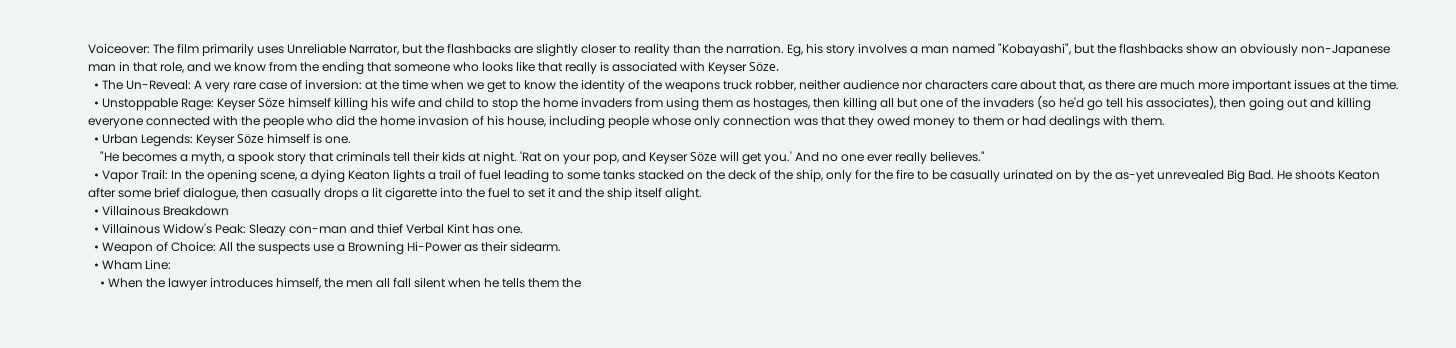Voiceover: The film primarily uses Unreliable Narrator, but the flashbacks are slightly closer to reality than the narration. Eg, his story involves a man named "Kobayashi", but the flashbacks show an obviously non-Japanese man in that role, and we know from the ending that someone who looks like that really is associated with Keyser Söze.
  • The Un-Reveal: A very rare case of inversion: at the time when we get to know the identity of the weapons truck robber, neither audience nor characters care about that, as there are much more important issues at the time.
  • Unstoppable Rage: Keyser Söze himself killing his wife and child to stop the home invaders from using them as hostages, then killing all but one of the invaders (so he'd go tell his associates), then going out and killing everyone connected with the people who did the home invasion of his house, including people whose only connection was that they owed money to them or had dealings with them.
  • Urban Legends: Keyser Söze himself is one.
    "He becomes a myth, a spook story that criminals tell their kids at night. 'Rat on your pop, and Keyser Söze will get you.' And no one ever really believes."
  • Vapor Trail: In the opening scene, a dying Keaton lights a trail of fuel leading to some tanks stacked on the deck of the ship, only for the fire to be casually urinated on by the as-yet unrevealed Big Bad. He shoots Keaton after some brief dialogue, then casually drops a lit cigarette into the fuel to set it and the ship itself alight.
  • Villainous Breakdown
  • Villainous Widow's Peak: Sleazy con-man and thief Verbal Kint has one.
  • Weapon of Choice: All the suspects use a Browning Hi-Power as their sidearm.
  • Wham Line:
    • When the lawyer introduces himself, the men all fall silent when he tells them the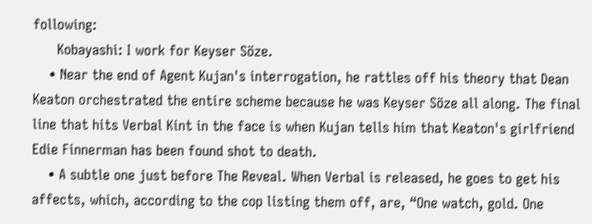following:
      Kobayashi: I work for Keyser Söze.
    • Near the end of Agent Kujan's interrogation, he rattles off his theory that Dean Keaton orchestrated the entire scheme because he was Keyser Söze all along. The final line that hits Verbal Kint in the face is when Kujan tells him that Keaton's girlfriend Edie Finnerman has been found shot to death.
    • A subtle one just before The Reveal. When Verbal is released, he goes to get his affects, which, according to the cop listing them off, are, “One watch, gold. One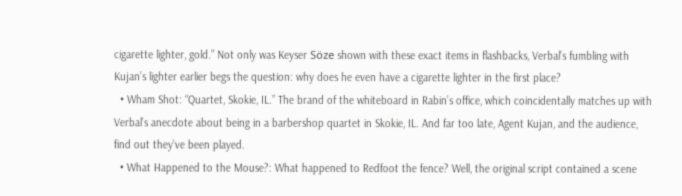cigarette lighter, gold.” Not only was Keyser Söze shown with these exact items in flashbacks, Verbal’s fumbling with Kujan’s lighter earlier begs the question: why does he even have a cigarette lighter in the first place?
  • Wham Shot: “Quartet, Skokie, IL.” The brand of the whiteboard in Rabin’s office, which coincidentally matches up with Verbal’s anecdote about being in a barbershop quartet in Skokie, IL. And far too late, Agent Kujan, and the audience, find out they’ve been played.
  • What Happened to the Mouse?: What happened to Redfoot the fence? Well, the original script contained a scene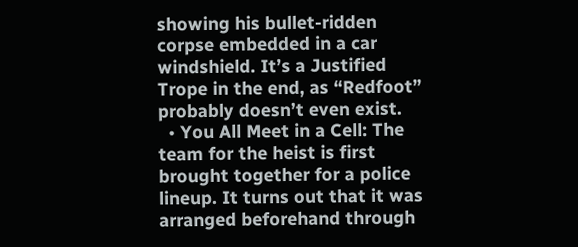showing his bullet-ridden corpse embedded in a car windshield. It’s a Justified Trope in the end, as “Redfoot” probably doesn’t even exist.
  • You All Meet in a Cell: The team for the heist is first brought together for a police lineup. It turns out that it was arranged beforehand through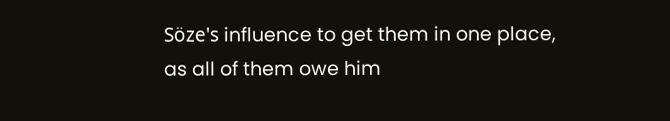Söze's influence to get them in one place, as all of them owe him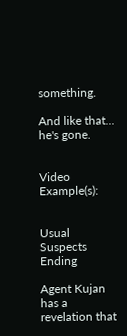something.

And like that... he's gone.


Video Example(s):


Usual Suspects Ending

Agent Kujan has a revelation that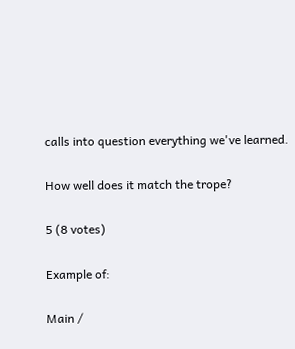calls into question everything we've learned.

How well does it match the trope?

5 (8 votes)

Example of:

Main /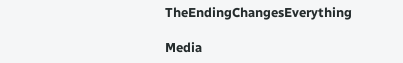TheEndingChangesEverything

Media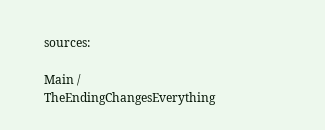sources:

Main / TheEndingChangesEverything